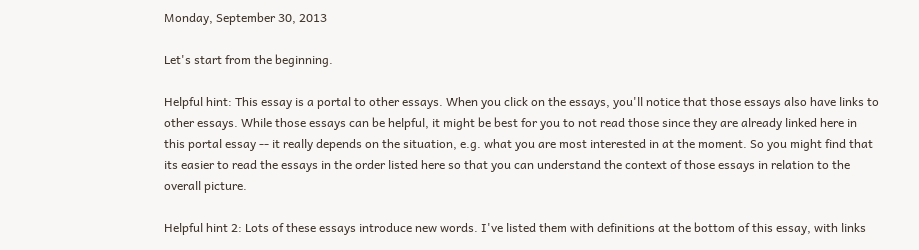Monday, September 30, 2013

Let's start from the beginning.

Helpful hint: This essay is a portal to other essays. When you click on the essays, you'll notice that those essays also have links to other essays. While those essays can be helpful, it might be best for you to not read those since they are already linked here in this portal essay -- it really depends on the situation, e.g. what you are most interested in at the moment. So you might find that its easier to read the essays in the order listed here so that you can understand the context of those essays in relation to the overall picture.

Helpful hint 2: Lots of these essays introduce new words. I've listed them with definitions at the bottom of this essay, with links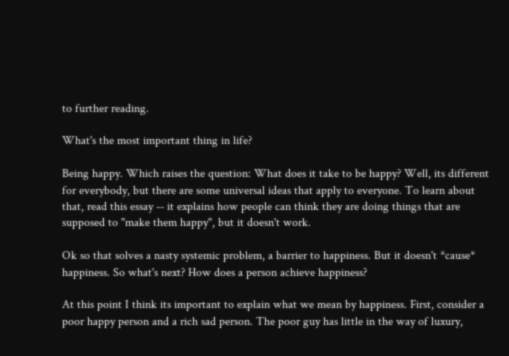to further reading.

What's the most important thing in life?

Being happy. Which raises the question: What does it take to be happy? Well, its different for everybody, but there are some universal ideas that apply to everyone. To learn about that, read this essay -- it explains how people can think they are doing things that are supposed to "make them happy", but it doesn't work.

Ok so that solves a nasty systemic problem, a barrier to happiness. But it doesn't *cause* happiness. So what's next? How does a person achieve happiness?

At this point I think its important to explain what we mean by happiness. First, consider a poor happy person and a rich sad person. The poor guy has little in the way of luxury,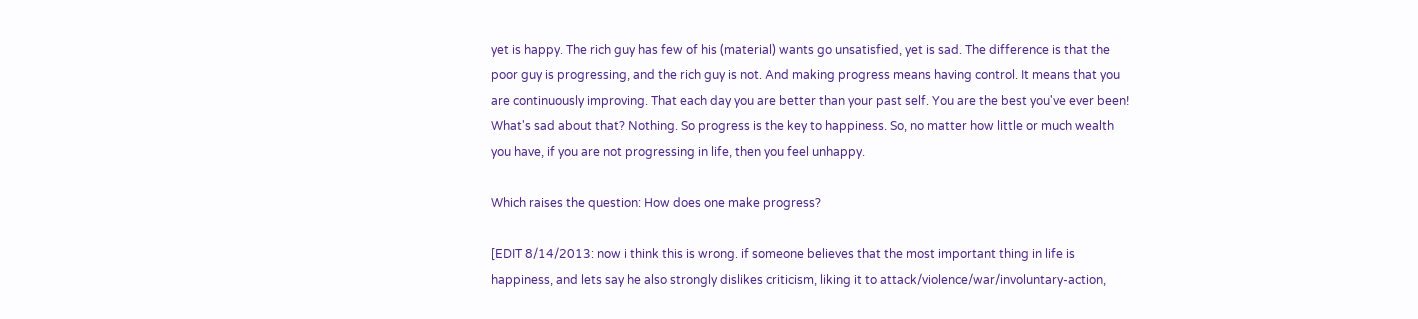yet is happy. The rich guy has few of his (material) wants go unsatisfied, yet is sad. The difference is that the poor guy is progressing, and the rich guy is not. And making progress means having control. It means that you are continuously improving. That each day you are better than your past self. You are the best you've ever been! What's sad about that? Nothing. So progress is the key to happiness. So, no matter how little or much wealth you have, if you are not progressing in life, then you feel unhappy.

Which raises the question: How does one make progress?

[EDIT 8/14/2013: now i think this is wrong. if someone believes that the most important thing in life is happiness, and lets say he also strongly dislikes criticism, liking it to attack/violence/war/involuntary-action,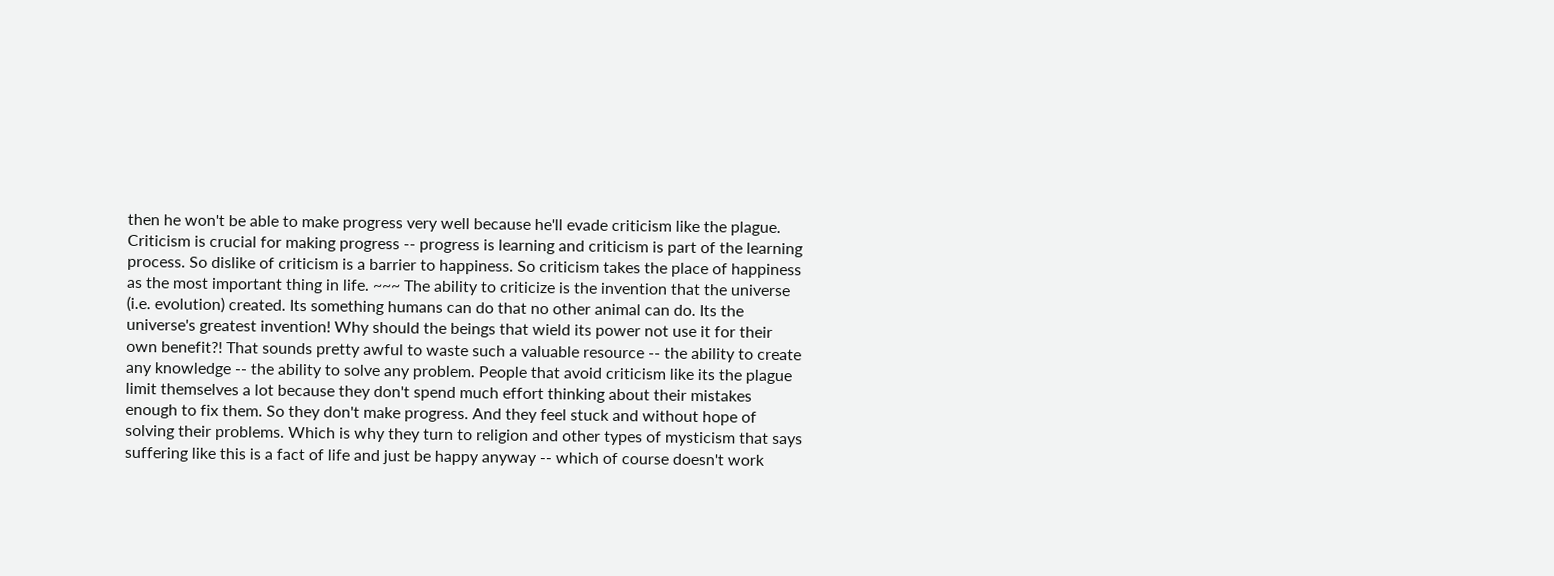then he won't be able to make progress very well because he'll evade criticism like the plague. Criticism is crucial for making progress -- progress is learning and criticism is part of the learning process. So dislike of criticism is a barrier to happiness. So criticism takes the place of happiness as the most important thing in life. ~~~ The ability to criticize is the invention that the universe (i.e. evolution) created. Its something humans can do that no other animal can do. Its the universe's greatest invention! Why should the beings that wield its power not use it for their own benefit?! That sounds pretty awful to waste such a valuable resource -- the ability to create any knowledge -- the ability to solve any problem. People that avoid criticism like its the plague limit themselves a lot because they don't spend much effort thinking about their mistakes enough to fix them. So they don't make progress. And they feel stuck and without hope of solving their problems. Which is why they turn to religion and other types of mysticism that says suffering like this is a fact of life and just be happy anyway -- which of course doesn't work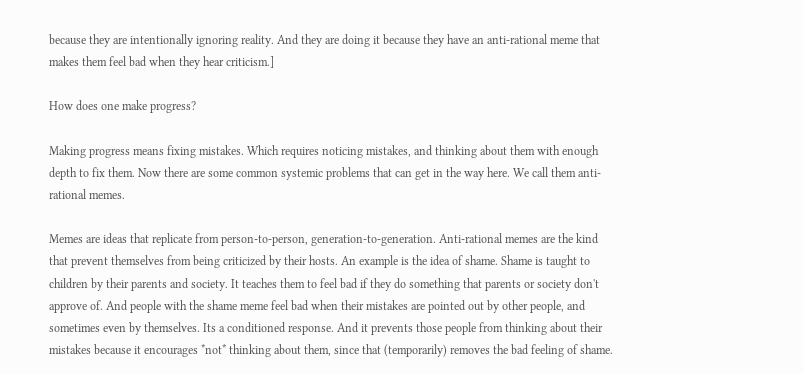because they are intentionally ignoring reality. And they are doing it because they have an anti-rational meme that makes them feel bad when they hear criticism.]

How does one make progress?

Making progress means fixing mistakes. Which requires noticing mistakes, and thinking about them with enough depth to fix them. Now there are some common systemic problems that can get in the way here. We call them anti-rational memes.

Memes are ideas that replicate from person-to-person, generation-to-generation. Anti-rational memes are the kind that prevent themselves from being criticized by their hosts. An example is the idea of shame. Shame is taught to children by their parents and society. It teaches them to feel bad if they do something that parents or society don't approve of. And people with the shame meme feel bad when their mistakes are pointed out by other people, and sometimes even by themselves. Its a conditioned response. And it prevents those people from thinking about their mistakes because it encourages *not* thinking about them, since that (temporarily) removes the bad feeling of shame.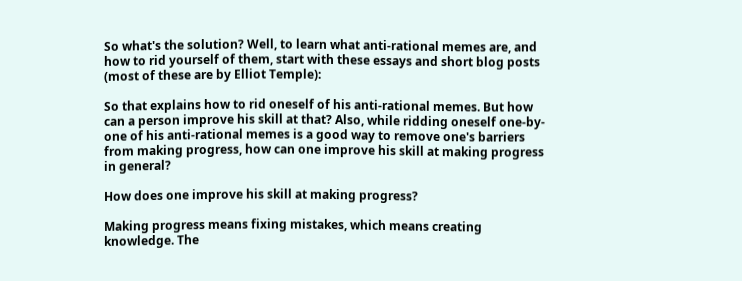So what's the solution? Well, to learn what anti-rational memes are, and how to rid yourself of them, start with these essays and short blog posts (most of these are by Elliot Temple):

So that explains how to rid oneself of his anti-rational memes. But how can a person improve his skill at that? Also, while ridding oneself one-by-one of his anti-rational memes is a good way to remove one's barriers from making progress, how can one improve his skill at making progress in general?

How does one improve his skill at making progress?

Making progress means fixing mistakes, which means creating knowledge. The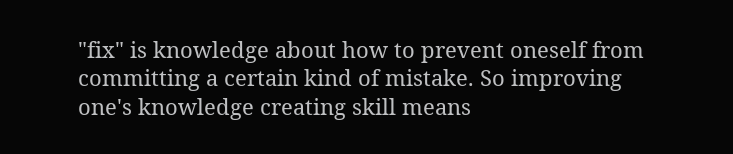"fix" is knowledge about how to prevent oneself from committing a certain kind of mistake. So improving one's knowledge creating skill means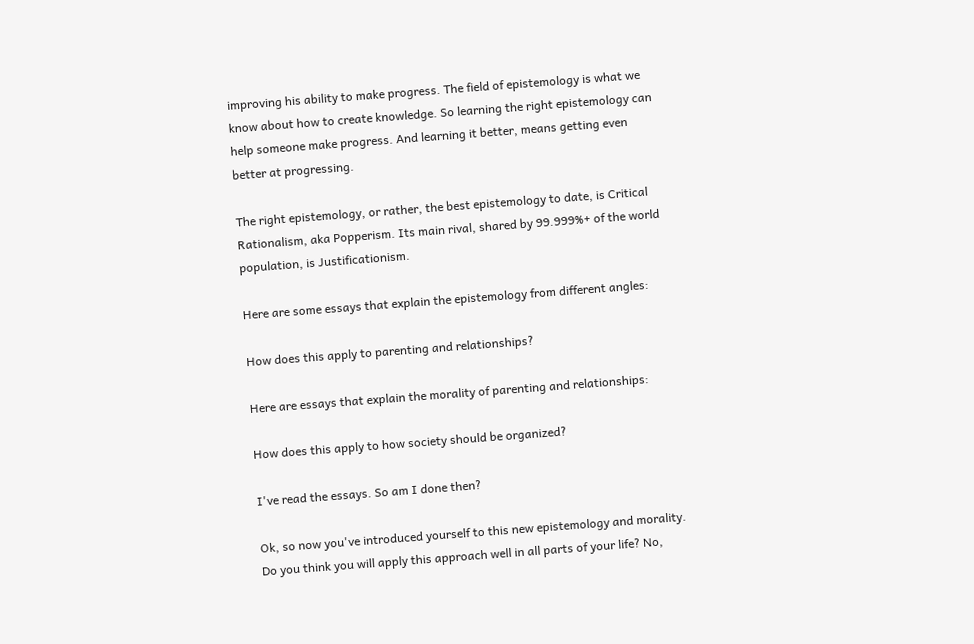improving his ability to make progress. The field of epistemology is what we know about how to create knowledge. So learning the right epistemology can help someone make progress. And learning it better, means getting even better at progressing.

The right epistemology, or rather, the best epistemology to date, is Critical Rationalism, aka Popperism. Its main rival, shared by 99.999%+ of the world population, is Justificationism.

Here are some essays that explain the epistemology from different angles:

How does this apply to parenting and relationships?

Here are essays that explain the morality of parenting and relationships:

How does this apply to how society should be organized?

I've read the essays. So am I done then?

Ok, so now you've introduced yourself to this new epistemology and morality. Do you think you will apply this approach well in all parts of your life? No,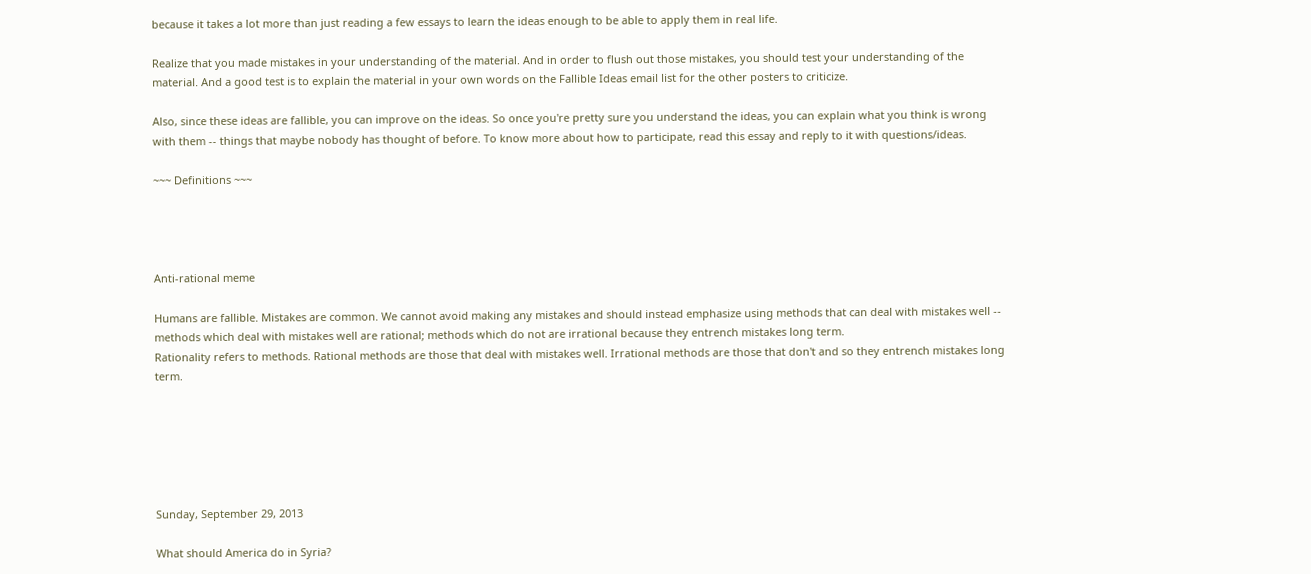because it takes a lot more than just reading a few essays to learn the ideas enough to be able to apply them in real life.

Realize that you made mistakes in your understanding of the material. And in order to flush out those mistakes, you should test your understanding of the material. And a good test is to explain the material in your own words on the Fallible Ideas email list for the other posters to criticize.

Also, since these ideas are fallible, you can improve on the ideas. So once you're pretty sure you understand the ideas, you can explain what you think is wrong with them -- things that maybe nobody has thought of before. To know more about how to participate, read this essay and reply to it with questions/ideas.

~~~ Definitions ~~~




Anti-rational meme

Humans are fallible. Mistakes are common. We cannot avoid making any mistakes and should instead emphasize using methods that can deal with mistakes well -- methods which deal with mistakes well are rational; methods which do not are irrational because they entrench mistakes long term.
Rationality refers to methods. Rational methods are those that deal with mistakes well. Irrational methods are those that don't and so they entrench mistakes long term.






Sunday, September 29, 2013

What should America do in Syria?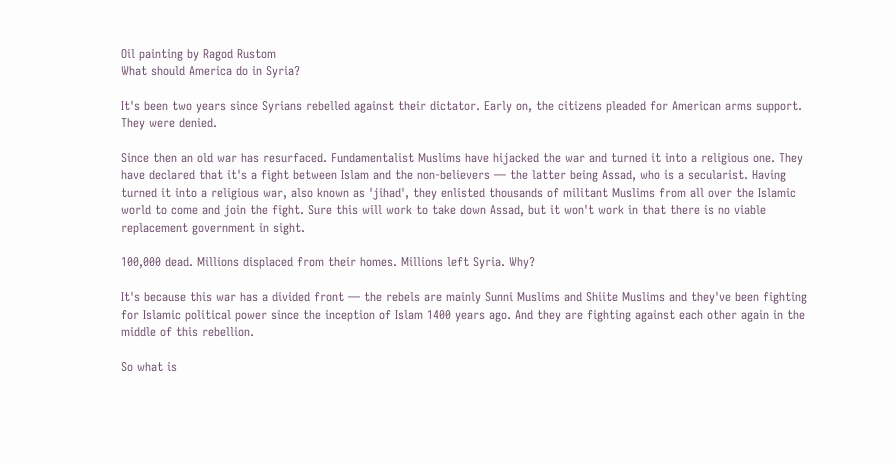Oil painting by Ragod Rustom
What should America do in Syria?

It's been two years since Syrians rebelled against their dictator. Early on, the citizens pleaded for American arms support. They were denied.

Since then an old war has resurfaced. Fundamentalist Muslims have hijacked the war and turned it into a religious one. They have declared that it's a fight between Islam and the non-believers — the latter being Assad, who is a secularist. Having turned it into a religious war, also known as 'jihad', they enlisted thousands of militant Muslims from all over the Islamic world to come and join the fight. Sure this will work to take down Assad, but it won't work in that there is no viable replacement government in sight.

100,000 dead. Millions displaced from their homes. Millions left Syria. Why?

It's because this war has a divided front — the rebels are mainly Sunni Muslims and Shiite Muslims and they've been fighting for Islamic political power since the inception of Islam 1400 years ago. And they are fighting against each other again in the middle of this rebellion.

So what is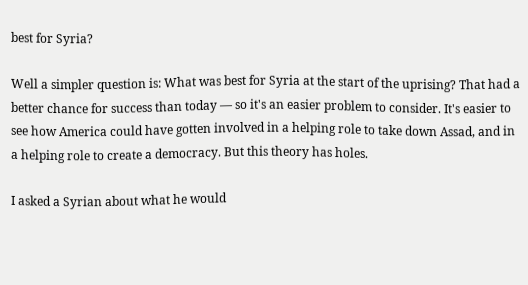best for Syria?

Well a simpler question is: What was best for Syria at the start of the uprising? That had a better chance for success than today — so it's an easier problem to consider. It's easier to see how America could have gotten involved in a helping role to take down Assad, and in a helping role to create a democracy. But this theory has holes.

I asked a Syrian about what he would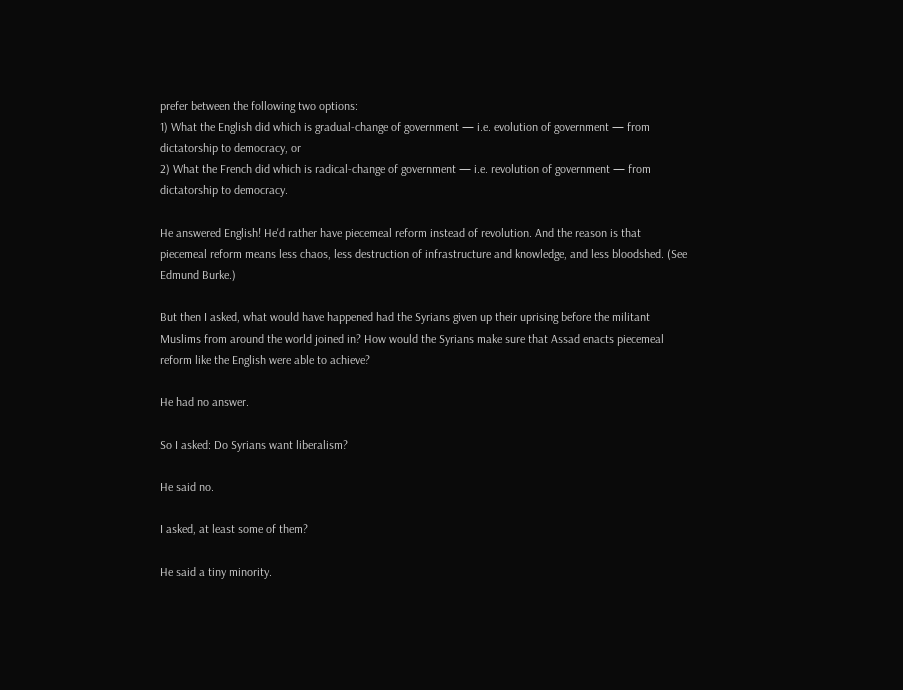prefer between the following two options:
1) What the English did which is gradual-change of government — i.e. evolution of government — from dictatorship to democracy, or
2) What the French did which is radical-change of government — i.e. revolution of government — from dictatorship to democracy.

He answered English! He'd rather have piecemeal reform instead of revolution. And the reason is that piecemeal reform means less chaos, less destruction of infrastructure and knowledge, and less bloodshed. (See Edmund Burke.)

But then I asked, what would have happened had the Syrians given up their uprising before the militant Muslims from around the world joined in? How would the Syrians make sure that Assad enacts piecemeal reform like the English were able to achieve?

He had no answer.

So I asked: Do Syrians want liberalism?

He said no.

I asked, at least some of them?

He said a tiny minority.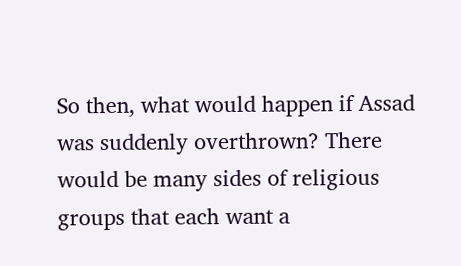So then, what would happen if Assad was suddenly overthrown? There would be many sides of religious groups that each want a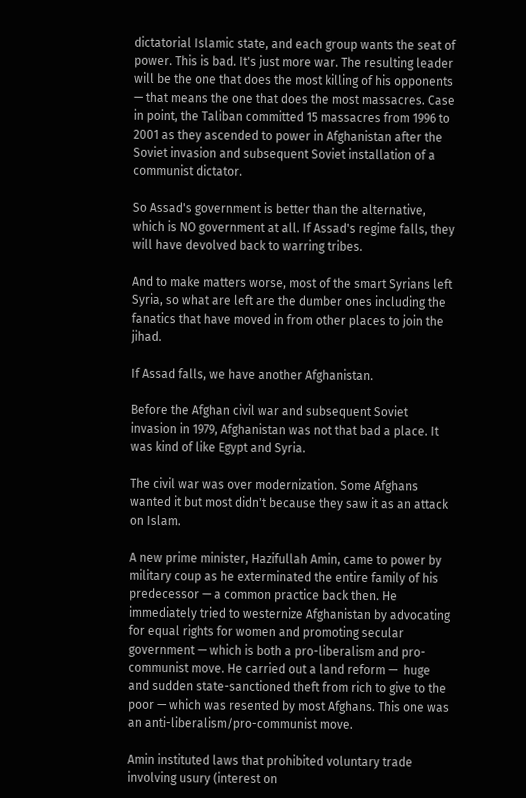dictatorial Islamic state, and each group wants the seat of power. This is bad. It's just more war. The resulting leader will be the one that does the most killing of his opponents — that means the one that does the most massacres. Case in point, the Taliban committed 15 massacres from 1996 to 2001 as they ascended to power in Afghanistan after the Soviet invasion and subsequent Soviet installation of a communist dictator.

So Assad's government is better than the alternative, which is NO government at all. If Assad's regime falls, they will have devolved back to warring tribes.

And to make matters worse, most of the smart Syrians left Syria, so what are left are the dumber ones including the fanatics that have moved in from other places to join the jihad.

If Assad falls, we have another Afghanistan.

Before the Afghan civil war and subsequent Soviet invasion in 1979, Afghanistan was not that bad a place. It was kind of like Egypt and Syria.

The civil war was over modernization. Some Afghans wanted it but most didn't because they saw it as an attack on Islam.

A new prime minister, Hazifullah Amin, came to power by military coup as he exterminated the entire family of his predecessor — a common practice back then. He immediately tried to westernize Afghanistan by advocating for equal rights for women and promoting secular government — which is both a pro-liberalism and pro-communist move. He carried out a land reform —  huge and sudden state-sanctioned theft from rich to give to the poor — which was resented by most Afghans. This one was an anti-liberalism/pro-communist move.

Amin instituted laws that prohibited voluntary trade involving usury (interest on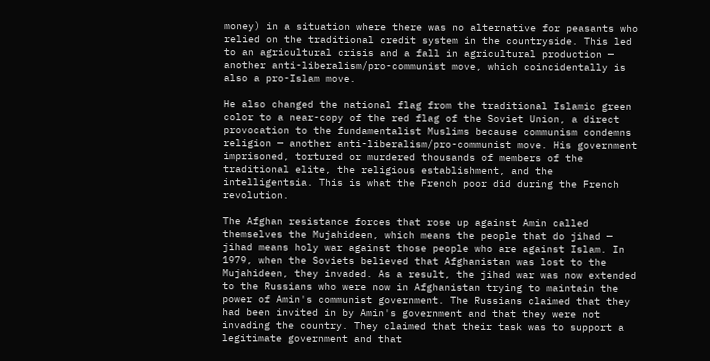money) in a situation where there was no alternative for peasants who relied on the traditional credit system in the countryside. This led to an agricultural crisis and a fall in agricultural production — another anti-liberalism/pro-communist move, which coincidentally is also a pro-Islam move.

He also changed the national flag from the traditional Islamic green color to a near-copy of the red flag of the Soviet Union, a direct provocation to the fundamentalist Muslims because communism condemns religion — another anti-liberalism/pro-communist move. His government imprisoned, tortured or murdered thousands of members of the traditional elite, the religious establishment, and the intelligentsia. This is what the French poor did during the French revolution.

The Afghan resistance forces that rose up against Amin called themselves the Mujahideen, which means the people that do jihad — jihad means holy war against those people who are against Islam. In 1979, when the Soviets believed that Afghanistan was lost to the Mujahideen, they invaded. As a result, the jihad war was now extended to the Russians who were now in Afghanistan trying to maintain the power of Amin's communist government. The Russians claimed that they had been invited in by Amin's government and that they were not invading the country. They claimed that their task was to support a legitimate government and that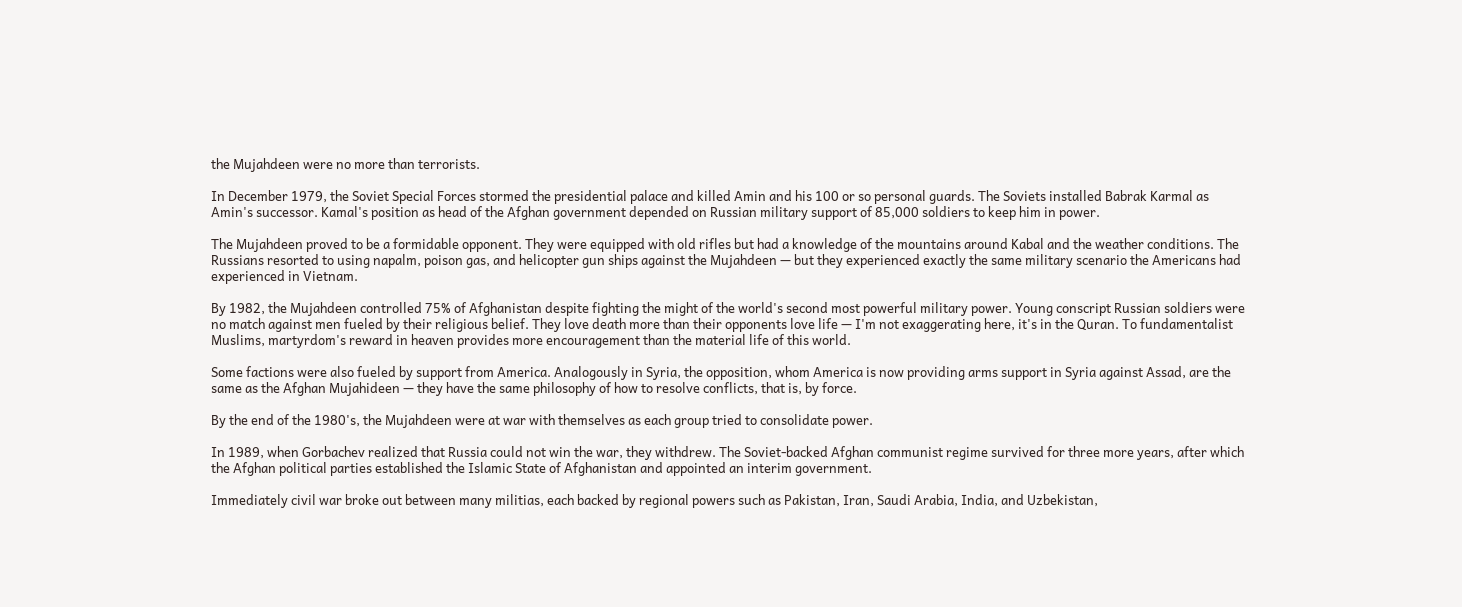the Mujahdeen were no more than terrorists.

In December 1979, the Soviet Special Forces stormed the presidential palace and killed Amin and his 100 or so personal guards. The Soviets installed Babrak Karmal as Amin's successor. Kamal's position as head of the Afghan government depended on Russian military support of 85,000 soldiers to keep him in power.

The Mujahdeen proved to be a formidable opponent. They were equipped with old rifles but had a knowledge of the mountains around Kabal and the weather conditions. The Russians resorted to using napalm, poison gas, and helicopter gun ships against the Mujahdeen — but they experienced exactly the same military scenario the Americans had experienced in Vietnam.

By 1982, the Mujahdeen controlled 75% of Afghanistan despite fighting the might of the world's second most powerful military power. Young conscript Russian soldiers were no match against men fueled by their religious belief. They love death more than their opponents love life — I'm not exaggerating here, it's in the Quran. To fundamentalist Muslims, martyrdom's reward in heaven provides more encouragement than the material life of this world.

Some factions were also fueled by support from America. Analogously in Syria, the opposition, whom America is now providing arms support in Syria against Assad, are the same as the Afghan Mujahideen — they have the same philosophy of how to resolve conflicts, that is, by force.

By the end of the 1980's, the Mujahdeen were at war with themselves as each group tried to consolidate power.

In 1989, when Gorbachev realized that Russia could not win the war, they withdrew. The Soviet-backed Afghan communist regime survived for three more years, after which the Afghan political parties established the Islamic State of Afghanistan and appointed an interim government.

Immediately civil war broke out between many militias, each backed by regional powers such as Pakistan, Iran, Saudi Arabia, India, and Uzbekistan,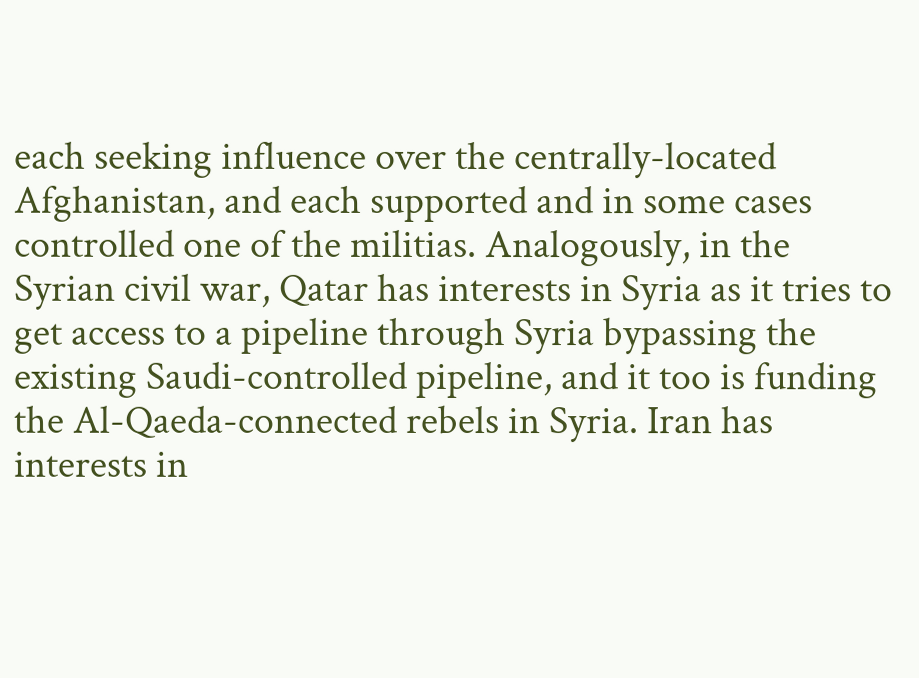each seeking influence over the centrally-located Afghanistan, and each supported and in some cases controlled one of the militias. Analogously, in the Syrian civil war, Qatar has interests in Syria as it tries to get access to a pipeline through Syria bypassing the existing Saudi-controlled pipeline, and it too is funding the Al-Qaeda-connected rebels in Syria. Iran has interests in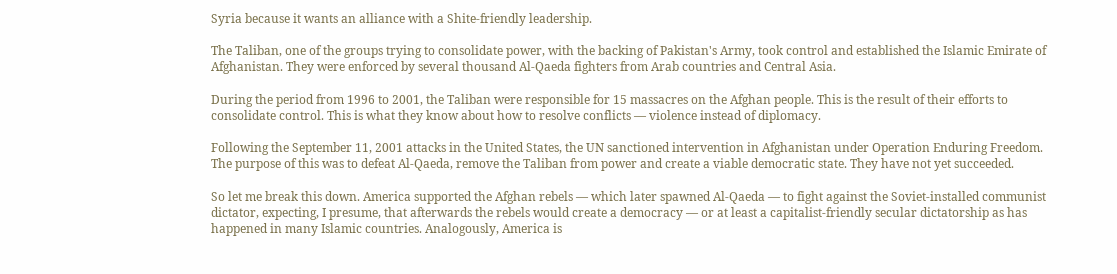Syria because it wants an alliance with a Shite-friendly leadership.

The Taliban, one of the groups trying to consolidate power, with the backing of Pakistan's Army, took control and established the Islamic Emirate of Afghanistan. They were enforced by several thousand Al-Qaeda fighters from Arab countries and Central Asia.

During the period from 1996 to 2001, the Taliban were responsible for 15 massacres on the Afghan people. This is the result of their efforts to consolidate control. This is what they know about how to resolve conflicts — violence instead of diplomacy.

Following the September 11, 2001 attacks in the United States, the UN sanctioned intervention in Afghanistan under Operation Enduring Freedom. The purpose of this was to defeat Al-Qaeda, remove the Taliban from power and create a viable democratic state. They have not yet succeeded.

So let me break this down. America supported the Afghan rebels — which later spawned Al-Qaeda — to fight against the Soviet-installed communist dictator, expecting, I presume, that afterwards the rebels would create a democracy — or at least a capitalist-friendly secular dictatorship as has happened in many Islamic countries. Analogously, America is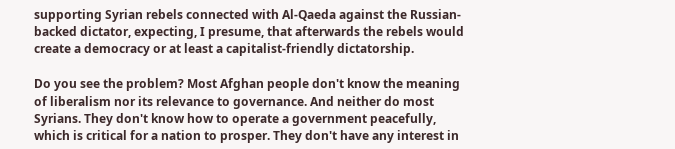supporting Syrian rebels connected with Al-Qaeda against the Russian-backed dictator, expecting, I presume, that afterwards the rebels would create a democracy or at least a capitalist-friendly dictatorship.

Do you see the problem? Most Afghan people don't know the meaning of liberalism nor its relevance to governance. And neither do most Syrians. They don't know how to operate a government peacefully, which is critical for a nation to prosper. They don't have any interest in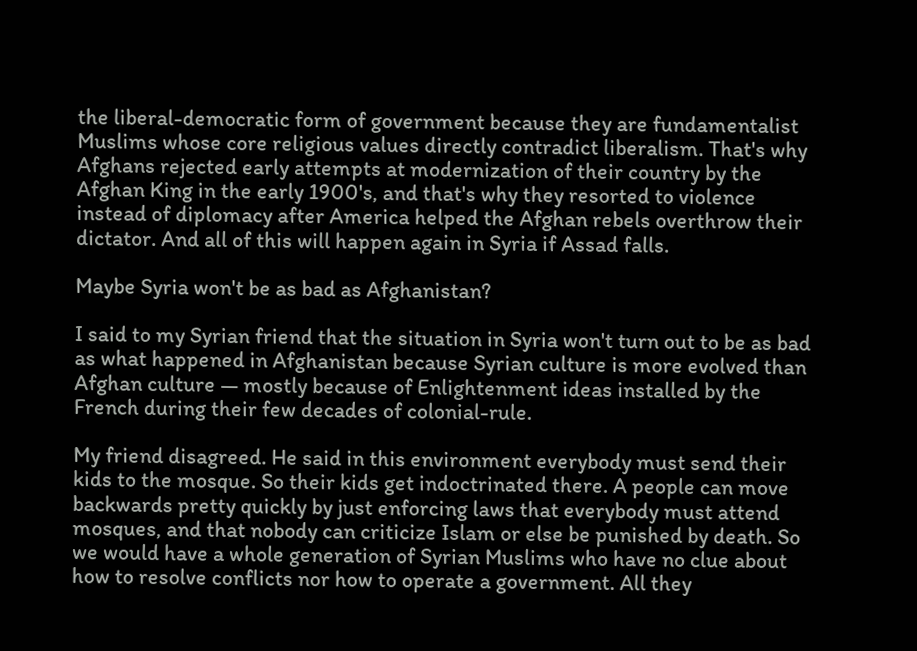the liberal-democratic form of government because they are fundamentalist Muslims whose core religious values directly contradict liberalism. That's why Afghans rejected early attempts at modernization of their country by the Afghan King in the early 1900's, and that's why they resorted to violence instead of diplomacy after America helped the Afghan rebels overthrow their dictator. And all of this will happen again in Syria if Assad falls.

Maybe Syria won't be as bad as Afghanistan?

I said to my Syrian friend that the situation in Syria won't turn out to be as bad as what happened in Afghanistan because Syrian culture is more evolved than Afghan culture — mostly because of Enlightenment ideas installed by the French during their few decades of colonial-rule.

My friend disagreed. He said in this environment everybody must send their kids to the mosque. So their kids get indoctrinated there. A people can move backwards pretty quickly by just enforcing laws that everybody must attend mosques, and that nobody can criticize Islam or else be punished by death. So we would have a whole generation of Syrian Muslims who have no clue about how to resolve conflicts nor how to operate a government. All they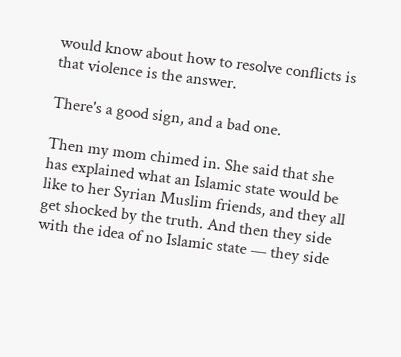would know about how to resolve conflicts is that violence is the answer.

There's a good sign, and a bad one.

Then my mom chimed in. She said that she has explained what an Islamic state would be like to her Syrian Muslim friends, and they all get shocked by the truth. And then they side with the idea of no Islamic state — they side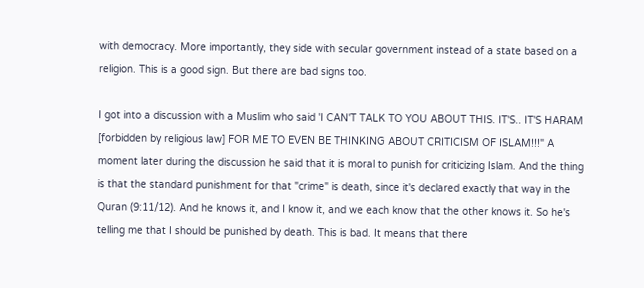with democracy. More importantly, they side with secular government instead of a state based on a religion. This is a good sign. But there are bad signs too.

I got into a discussion with a Muslim who said 'I CAN'T TALK TO YOU ABOUT THIS. IT'S.. IT'S HARAM [forbidden by religious law] FOR ME TO EVEN BE THINKING ABOUT CRITICISM OF ISLAM!!!" A moment later during the discussion he said that it is moral to punish for criticizing Islam. And the thing is that the standard punishment for that "crime" is death, since it's declared exactly that way in the Quran (9:11/12). And he knows it, and I know it, and we each know that the other knows it. So he's telling me that I should be punished by death. This is bad. It means that there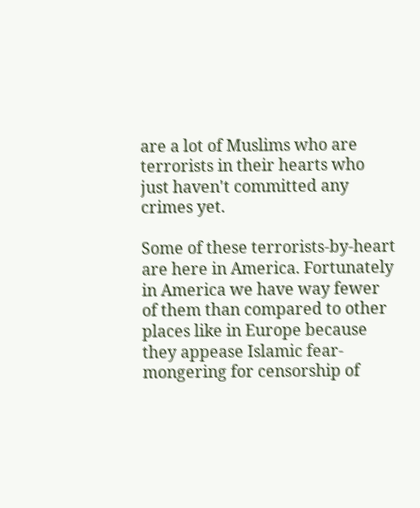are a lot of Muslims who are terrorists in their hearts who just haven't committed any crimes yet.

Some of these terrorists-by-heart are here in America. Fortunately in America we have way fewer of them than compared to other places like in Europe because they appease Islamic fear-mongering for censorship of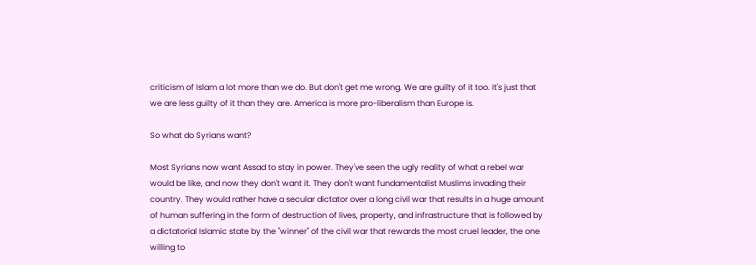criticism of Islam a lot more than we do. But don't get me wrong. We are guilty of it too. It's just that we are less guilty of it than they are. America is more pro-liberalism than Europe is.

So what do Syrians want?

Most Syrians now want Assad to stay in power. They've seen the ugly reality of what a rebel war would be like, and now they don't want it. They don't want fundamentalist Muslims invading their country. They would rather have a secular dictator over a long civil war that results in a huge amount of human suffering in the form of destruction of lives, property, and infrastructure that is followed by a dictatorial Islamic state by the "winner" of the civil war that rewards the most cruel leader, the one willing to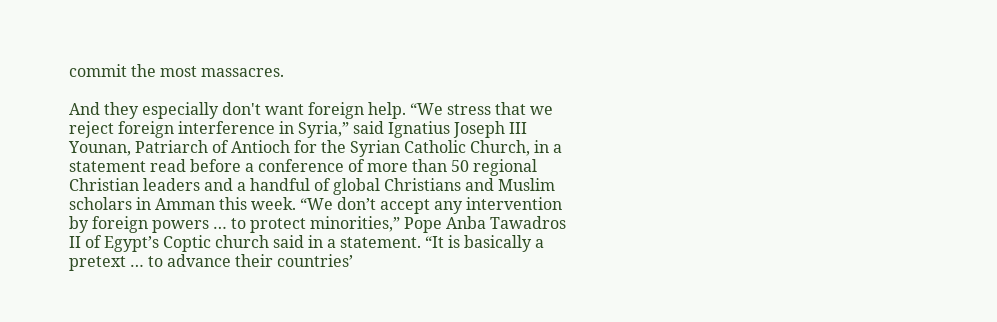commit the most massacres.

And they especially don't want foreign help. “We stress that we reject foreign interference in Syria,” said Ignatius Joseph III Younan, Patriarch of Antioch for the Syrian Catholic Church, in a statement read before a conference of more than 50 regional Christian leaders and a handful of global Christians and Muslim scholars in Amman this week. “We don’t accept any intervention by foreign powers … to protect minorities,” Pope Anba Tawadros II of Egypt’s Coptic church said in a statement. “It is basically a pretext … to advance their countries’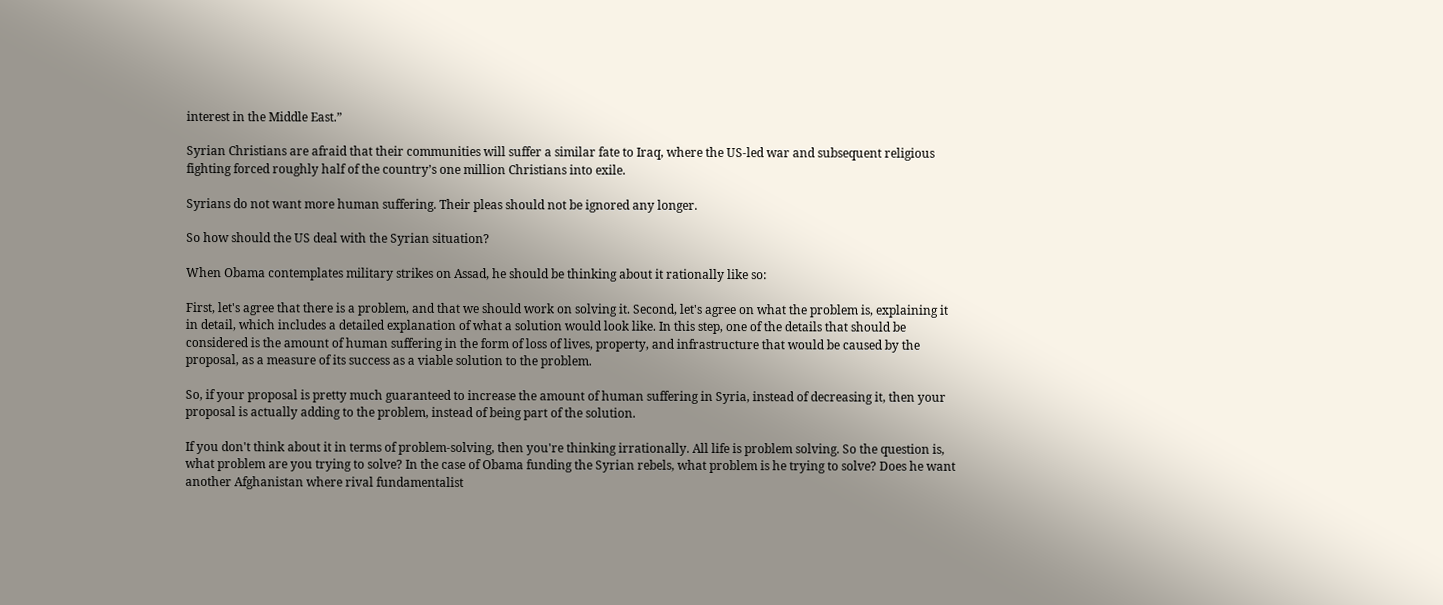interest in the Middle East.”

Syrian Christians are afraid that their communities will suffer a similar fate to Iraq, where the US-led war and subsequent religious fighting forced roughly half of the country’s one million Christians into exile.

Syrians do not want more human suffering. Their pleas should not be ignored any longer.

So how should the US deal with the Syrian situation?

When Obama contemplates military strikes on Assad, he should be thinking about it rationally like so:

First, let's agree that there is a problem, and that we should work on solving it. Second, let's agree on what the problem is, explaining it in detail, which includes a detailed explanation of what a solution would look like. In this step, one of the details that should be considered is the amount of human suffering in the form of loss of lives, property, and infrastructure that would be caused by the proposal, as a measure of its success as a viable solution to the problem.

So, if your proposal is pretty much guaranteed to increase the amount of human suffering in Syria, instead of decreasing it, then your proposal is actually adding to the problem, instead of being part of the solution.

If you don't think about it in terms of problem-solving, then you're thinking irrationally. All life is problem solving. So the question is, what problem are you trying to solve? In the case of Obama funding the Syrian rebels, what problem is he trying to solve? Does he want another Afghanistan where rival fundamentalist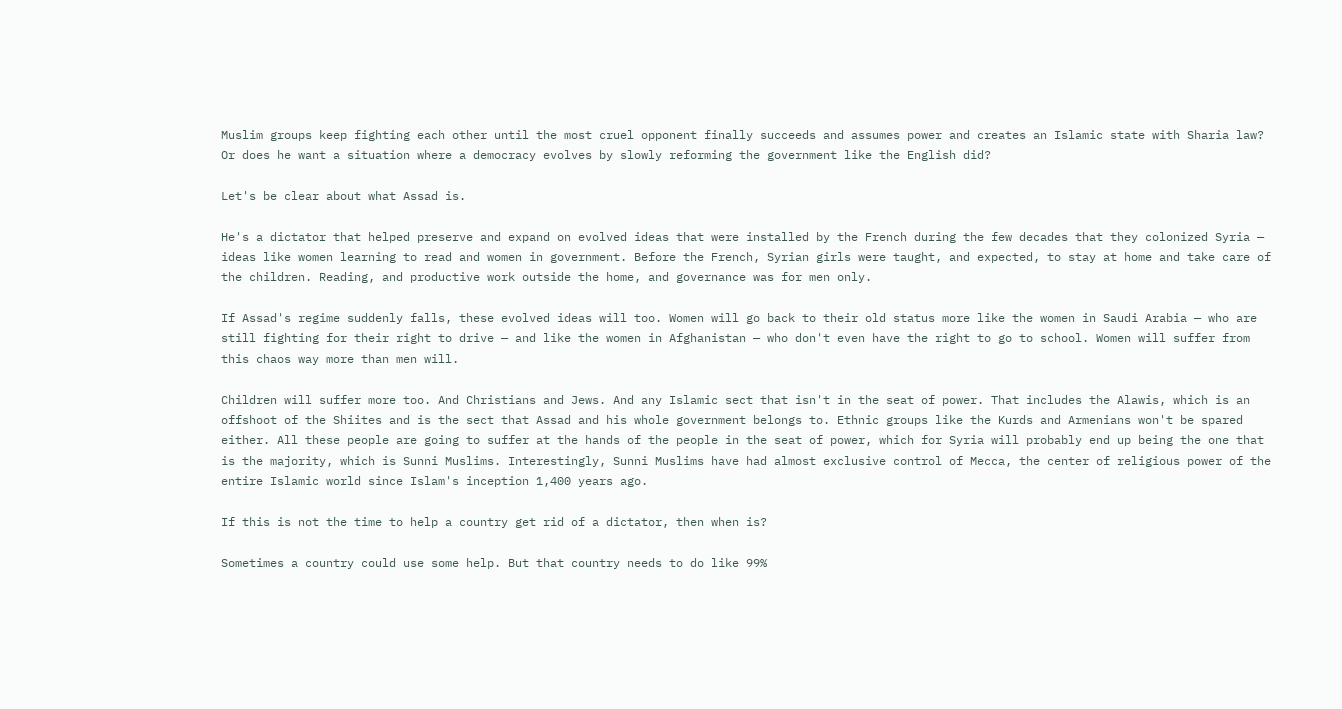Muslim groups keep fighting each other until the most cruel opponent finally succeeds and assumes power and creates an Islamic state with Sharia law? Or does he want a situation where a democracy evolves by slowly reforming the government like the English did?

Let's be clear about what Assad is.

He's a dictator that helped preserve and expand on evolved ideas that were installed by the French during the few decades that they colonized Syria — ideas like women learning to read and women in government. Before the French, Syrian girls were taught, and expected, to stay at home and take care of the children. Reading, and productive work outside the home, and governance was for men only.

If Assad's regime suddenly falls, these evolved ideas will too. Women will go back to their old status more like the women in Saudi Arabia — who are still fighting for their right to drive — and like the women in Afghanistan — who don't even have the right to go to school. Women will suffer from this chaos way more than men will.

Children will suffer more too. And Christians and Jews. And any Islamic sect that isn't in the seat of power. That includes the Alawis, which is an offshoot of the Shiites and is the sect that Assad and his whole government belongs to. Ethnic groups like the Kurds and Armenians won't be spared either. All these people are going to suffer at the hands of the people in the seat of power, which for Syria will probably end up being the one that is the majority, which is Sunni Muslims. Interestingly, Sunni Muslims have had almost exclusive control of Mecca, the center of religious power of the entire Islamic world since Islam's inception 1,400 years ago.

If this is not the time to help a country get rid of a dictator, then when is?

Sometimes a country could use some help. But that country needs to do like 99%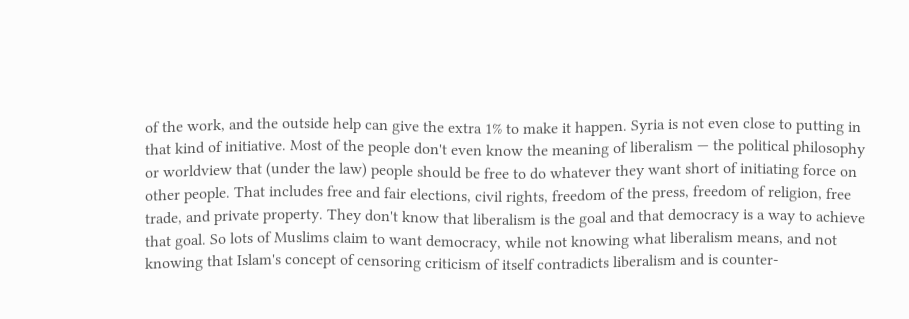of the work, and the outside help can give the extra 1% to make it happen. Syria is not even close to putting in that kind of initiative. Most of the people don't even know the meaning of liberalism — the political philosophy or worldview that (under the law) people should be free to do whatever they want short of initiating force on other people. That includes free and fair elections, civil rights, freedom of the press, freedom of religion, free trade, and private property. They don't know that liberalism is the goal and that democracy is a way to achieve that goal. So lots of Muslims claim to want democracy, while not knowing what liberalism means, and not knowing that Islam's concept of censoring criticism of itself contradicts liberalism and is counter-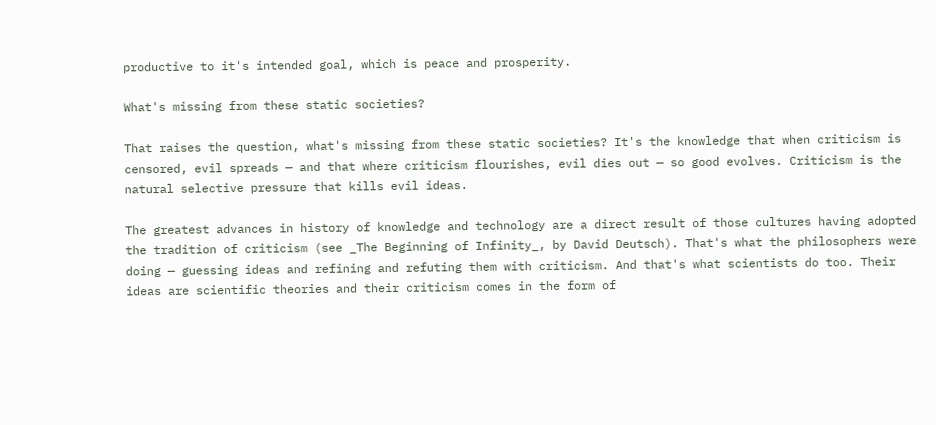productive to it's intended goal, which is peace and prosperity.

What's missing from these static societies?

That raises the question, what's missing from these static societies? It's the knowledge that when criticism is censored, evil spreads — and that where criticism flourishes, evil dies out — so good evolves. Criticism is the natural selective pressure that kills evil ideas.

The greatest advances in history of knowledge and technology are a direct result of those cultures having adopted the tradition of criticism (see _The Beginning of Infinity_, by David Deutsch). That's what the philosophers were doing — guessing ideas and refining and refuting them with criticism. And that's what scientists do too. Their ideas are scientific theories and their criticism comes in the form of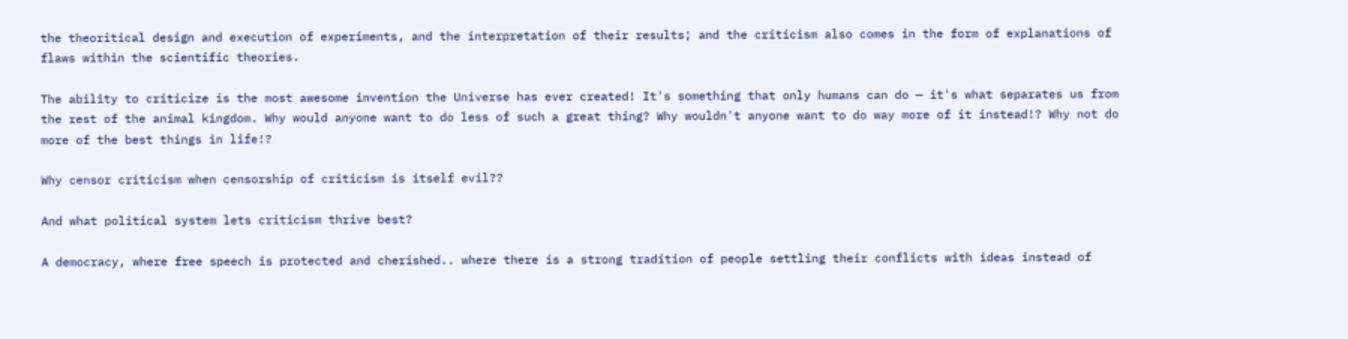the theoritical design and execution of experiments, and the interpretation of their results; and the criticism also comes in the form of explanations of flaws within the scientific theories.

The ability to criticize is the most awesome invention the Universe has ever created! It's something that only humans can do — it's what separates us from the rest of the animal kingdom. Why would anyone want to do less of such a great thing? Why wouldn't anyone want to do way more of it instead!? Why not do more of the best things in life!?

Why censor criticism when censorship of criticism is itself evil??

And what political system lets criticism thrive best?

A democracy, where free speech is protected and cherished.. where there is a strong tradition of people settling their conflicts with ideas instead of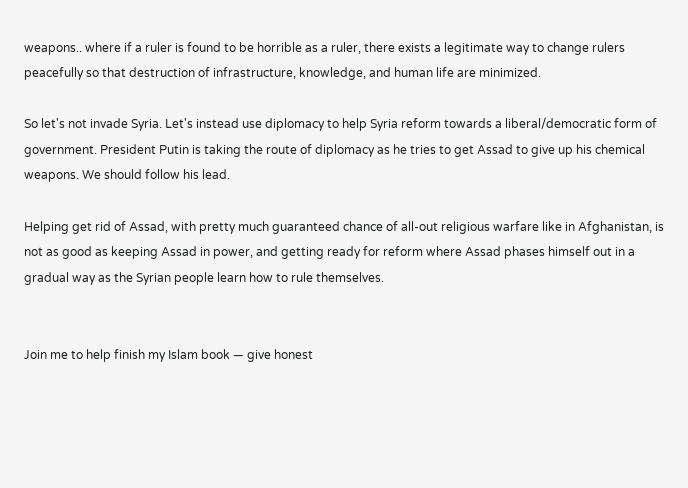weapons.. where if a ruler is found to be horrible as a ruler, there exists a legitimate way to change rulers peacefully so that destruction of infrastructure, knowledge, and human life are minimized.

So let's not invade Syria. Let's instead use diplomacy to help Syria reform towards a liberal/democratic form of government. President Putin is taking the route of diplomacy as he tries to get Assad to give up his chemical weapons. We should follow his lead.

Helping get rid of Assad, with pretty much guaranteed chance of all-out religious warfare like in Afghanistan, is not as good as keeping Assad in power, and getting ready for reform where Assad phases himself out in a gradual way as the Syrian people learn how to rule themselves.


Join me to help finish my Islam book — give honest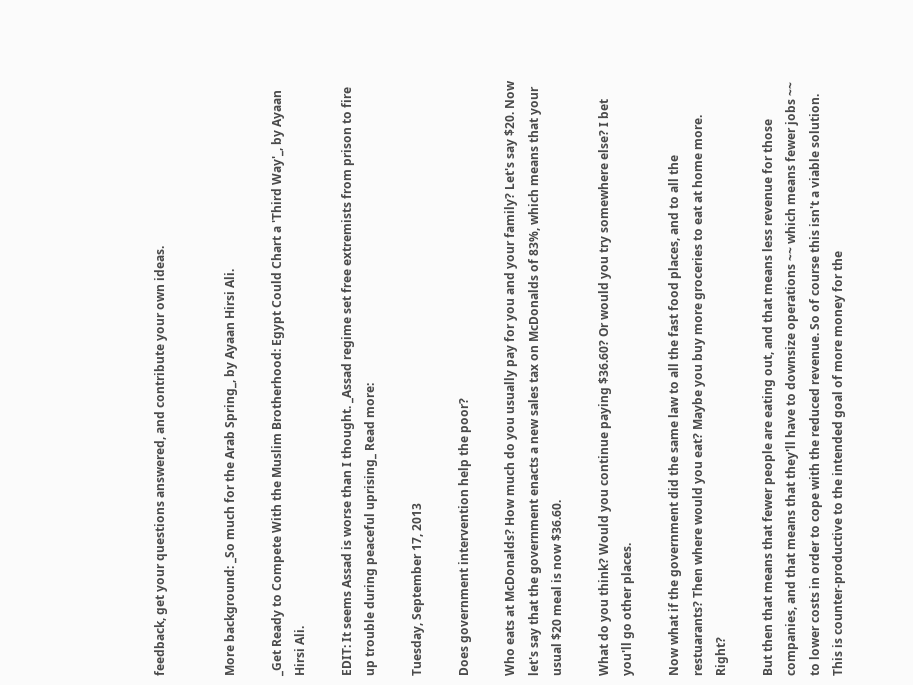feedback, get your questions answered, and contribute your own ideas.


More background: _So much for the Arab Spring_, by Ayaan Hirsi Ali.

_Get Ready to Compete With the Muslim Brotherhood: Egypt Could Chart a 'Third Way'_, by Ayaan Hirsi Ali.

EDIT: It seems Assad is worse than I thought. _Assad regime set free extremists from prison to fire up trouble during peaceful uprising_ Read more:

Tuesday, September 17, 2013

Does government intervention help the poor?

Who eats at McDonalds? How much do you usually pay for you and your family? Let's say $20. Now let's say that the government enacts a new sales tax on McDonalds of 83%, which means that your usual $20 meal is now $36.60.

What do you think? Would you continue paying $36.60? Or would you try somewhere else? I bet you'll go other places.

Now what if the government did the same law to all the fast food places, and to all the restuarants? Then where would you eat? Maybe you buy more groceries to eat at home more. Right?

But then that means that fewer people are eating out, and that means less revenue for those companies, and that means that they'll have to downsize operations ~~ which means fewer jobs ~~ to lower costs in order to cope with the reduced revenue. So of course this isn't a viable solution. This is counter-productive to the intended goal of more money for the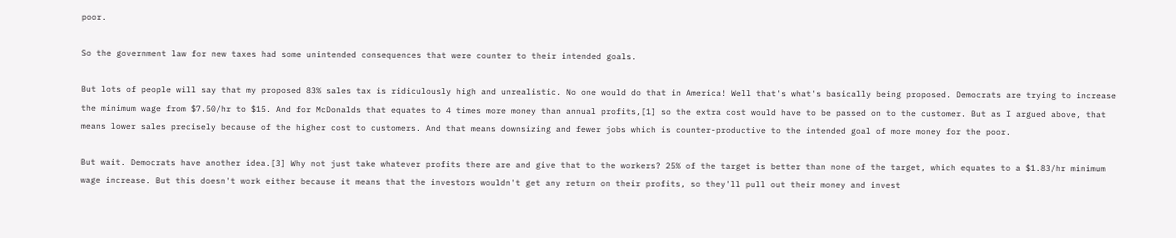poor.

So the government law for new taxes had some unintended consequences that were counter to their intended goals.

But lots of people will say that my proposed 83% sales tax is ridiculously high and unrealistic. No one would do that in America! Well that's what's basically being proposed. Democrats are trying to increase the minimum wage from $7.50/hr to $15. And for McDonalds that equates to 4 times more money than annual profits,[1] so the extra cost would have to be passed on to the customer. But as I argued above, that means lower sales precisely because of the higher cost to customers. And that means downsizing and fewer jobs which is counter-productive to the intended goal of more money for the poor.

But wait. Democrats have another idea.[3] Why not just take whatever profits there are and give that to the workers? 25% of the target is better than none of the target, which equates to a $1.83/hr minimum wage increase. But this doesn't work either because it means that the investors wouldn't get any return on their profits, so they'll pull out their money and invest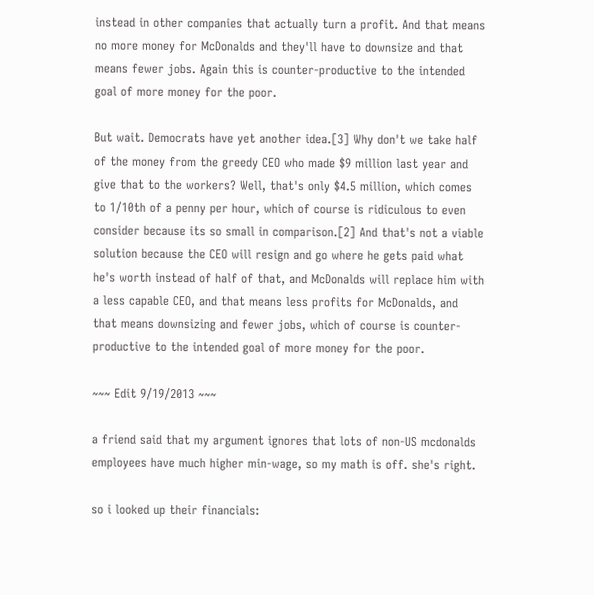instead in other companies that actually turn a profit. And that means no more money for McDonalds and they'll have to downsize and that means fewer jobs. Again this is counter-productive to the intended goal of more money for the poor.

But wait. Democrats have yet another idea.[3] Why don't we take half of the money from the greedy CEO who made $9 million last year and give that to the workers? Well, that's only $4.5 million, which comes to 1/10th of a penny per hour, which of course is ridiculous to even consider because its so small in comparison.[2] And that's not a viable solution because the CEO will resign and go where he gets paid what he's worth instead of half of that, and McDonalds will replace him with a less capable CEO, and that means less profits for McDonalds, and that means downsizing and fewer jobs, which of course is counter-productive to the intended goal of more money for the poor.

~~~ Edit 9/19/2013 ~~~

a friend said that my argument ignores that lots of non-US mcdonalds employees have much higher min-wage, so my math is off. she's right.

so i looked up their financials: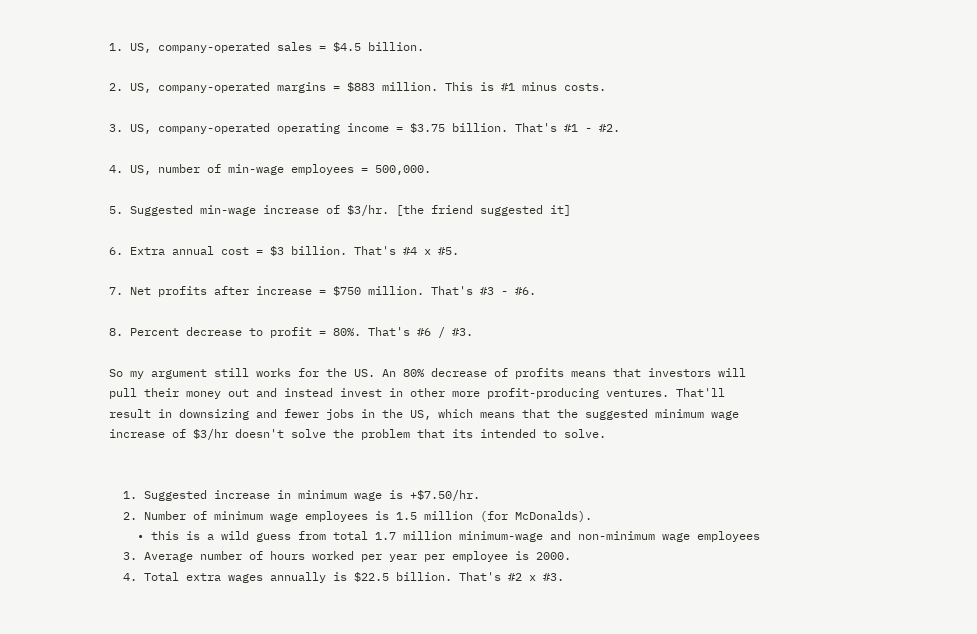1. US, company-operated sales = $4.5 billion.

2. US, company-operated margins = $883 million. This is #1 minus costs.

3. US, company-operated operating income = $3.75 billion. That's #1 - #2.

4. US, number of min-wage employees = 500,000.

5. Suggested min-wage increase of $3/hr. [the friend suggested it]

6. Extra annual cost = $3 billion. That's #4 x #5.

7. Net profits after increase = $750 million. That's #3 - #6.

8. Percent decrease to profit = 80%. That's #6 / #3.

So my argument still works for the US. An 80% decrease of profits means that investors will pull their money out and instead invest in other more profit-producing ventures. That'll result in downsizing and fewer jobs in the US, which means that the suggested minimum wage increase of $3/hr doesn't solve the problem that its intended to solve.


  1. Suggested increase in minimum wage is +$7.50/hr.
  2. Number of minimum wage employees is 1.5 million (for McDonalds).
    • this is a wild guess from total 1.7 million minimum-wage and non-minimum wage employees
  3. Average number of hours worked per year per employee is 2000.
  4. Total extra wages annually is $22.5 billion. That's #2 x #3.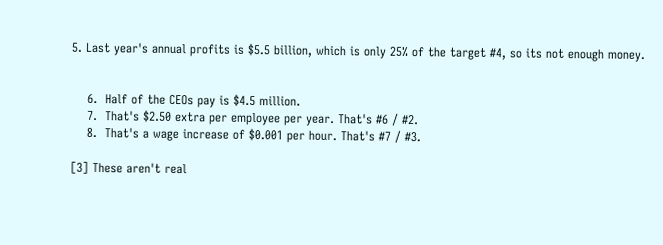5. Last year's annual profits is $5.5 billion, which is only 25% of the target #4, so its not enough money.


    6.  Half of the CEOs pay is $4.5 million.
    7.  That's $2.50 extra per employee per year. That's #6 / #2.
    8.  That's a wage increase of $0.001 per hour. That's #7 / #3.

[3] These aren't real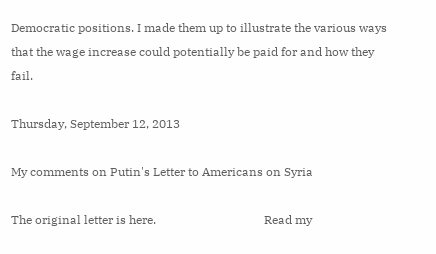Democratic positions. I made them up to illustrate the various ways that the wage increase could potentially be paid for and how they fail.

Thursday, September 12, 2013

My comments on Putin's Letter to Americans on Syria

The original letter is here.                                    Read my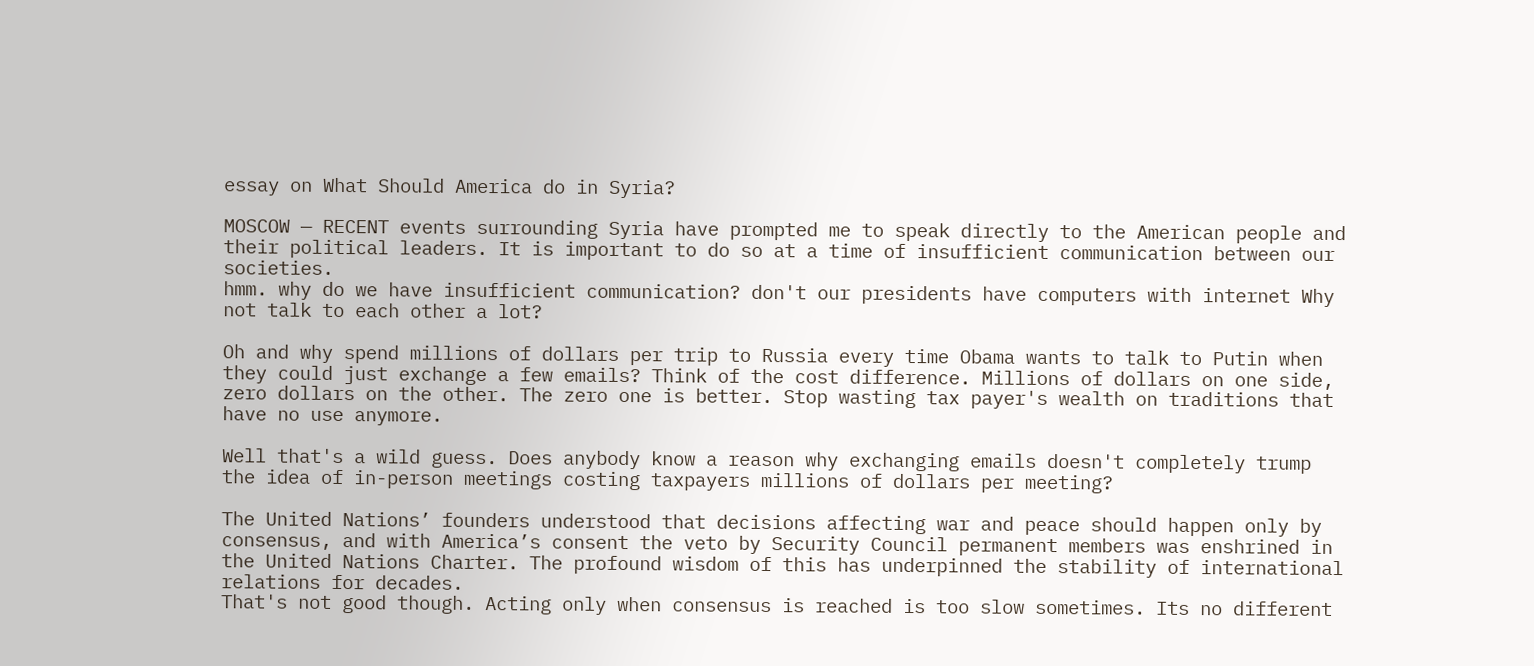essay on What Should America do in Syria?

MOSCOW — RECENT events surrounding Syria have prompted me to speak directly to the American people and their political leaders. It is important to do so at a time of insufficient communication between our societies.
hmm. why do we have insufficient communication? don't our presidents have computers with internet Why not talk to each other a lot?

Oh and why spend millions of dollars per trip to Russia every time Obama wants to talk to Putin when they could just exchange a few emails? Think of the cost difference. Millions of dollars on one side, zero dollars on the other. The zero one is better. Stop wasting tax payer's wealth on traditions that have no use anymore.

Well that's a wild guess. Does anybody know a reason why exchanging emails doesn't completely trump the idea of in-person meetings costing taxpayers millions of dollars per meeting?

The United Nations’ founders understood that decisions affecting war and peace should happen only by consensus, and with America’s consent the veto by Security Council permanent members was enshrined in the United Nations Charter. The profound wisdom of this has underpinned the stability of international relations for decades.
That's not good though. Acting only when consensus is reached is too slow sometimes. Its no different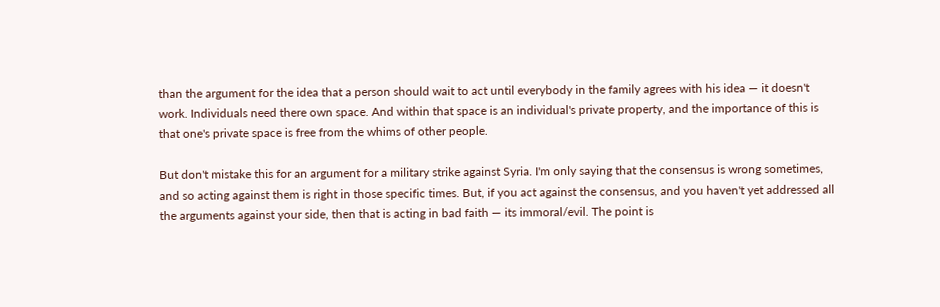than the argument for the idea that a person should wait to act until everybody in the family agrees with his idea — it doesn't work. Individuals need there own space. And within that space is an individual's private property, and the importance of this is that one's private space is free from the whims of other people.

But don't mistake this for an argument for a military strike against Syria. I'm only saying that the consensus is wrong sometimes, and so acting against them is right in those specific times. But, if you act against the consensus, and you haven't yet addressed all the arguments against your side, then that is acting in bad faith — its immoral/evil. The point is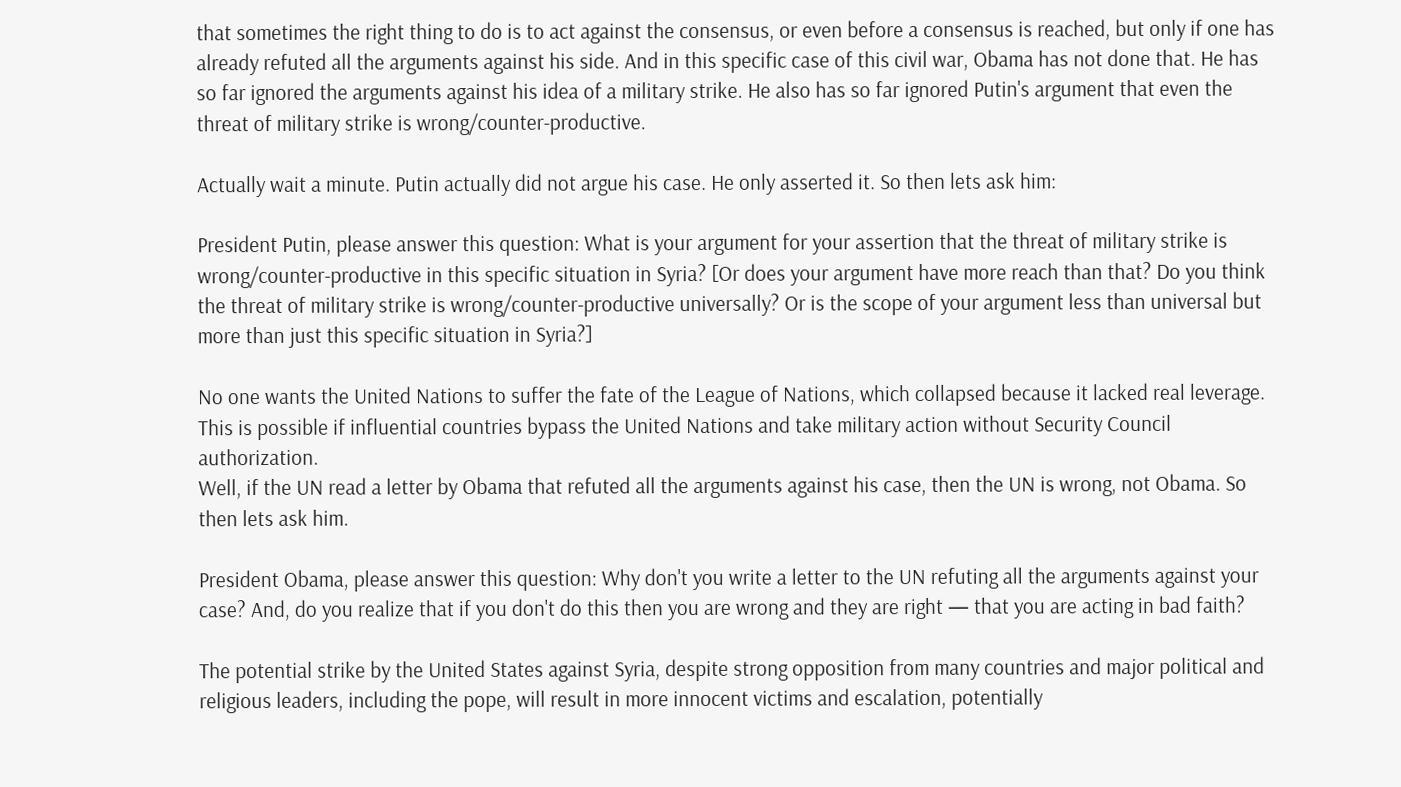that sometimes the right thing to do is to act against the consensus, or even before a consensus is reached, but only if one has already refuted all the arguments against his side. And in this specific case of this civil war, Obama has not done that. He has so far ignored the arguments against his idea of a military strike. He also has so far ignored Putin's argument that even the threat of military strike is wrong/counter-productive.

Actually wait a minute. Putin actually did not argue his case. He only asserted it. So then lets ask him:

President Putin, please answer this question: What is your argument for your assertion that the threat of military strike is wrong/counter-productive in this specific situation in Syria? [Or does your argument have more reach than that? Do you think the threat of military strike is wrong/counter-productive universally? Or is the scope of your argument less than universal but more than just this specific situation in Syria?]

No one wants the United Nations to suffer the fate of the League of Nations, which collapsed because it lacked real leverage. This is possible if influential countries bypass the United Nations and take military action without Security Council authorization.
Well, if the UN read a letter by Obama that refuted all the arguments against his case, then the UN is wrong, not Obama. So then lets ask him.

President Obama, please answer this question: Why don't you write a letter to the UN refuting all the arguments against your case? And, do you realize that if you don't do this then you are wrong and they are right — that you are acting in bad faith?

The potential strike by the United States against Syria, despite strong opposition from many countries and major political and religious leaders, including the pope, will result in more innocent victims and escalation, potentially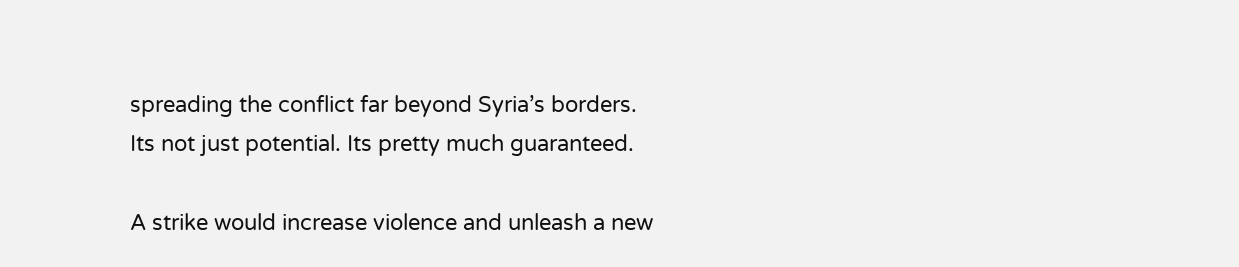spreading the conflict far beyond Syria’s borders.
Its not just potential. Its pretty much guaranteed.

A strike would increase violence and unleash a new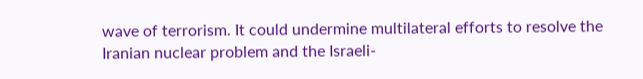wave of terrorism. It could undermine multilateral efforts to resolve the Iranian nuclear problem and the Israeli-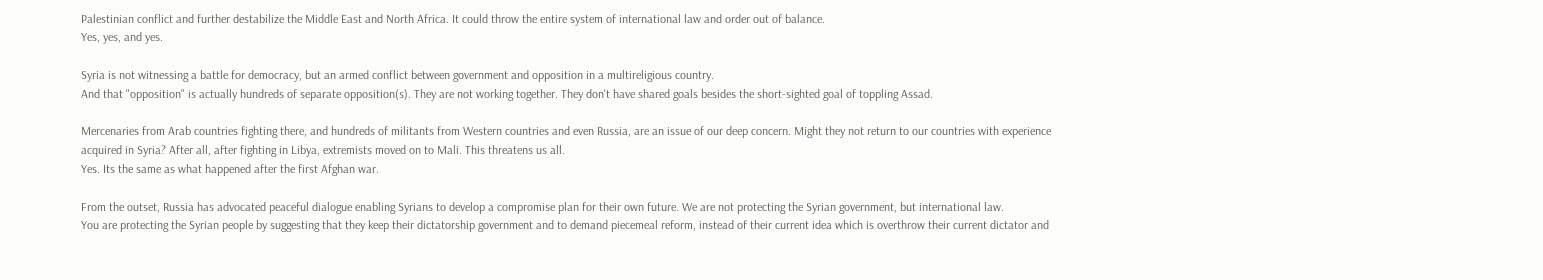Palestinian conflict and further destabilize the Middle East and North Africa. It could throw the entire system of international law and order out of balance.
Yes, yes, and yes.

Syria is not witnessing a battle for democracy, but an armed conflict between government and opposition in a multireligious country.
And that "opposition" is actually hundreds of separate opposition(s). They are not working together. They don't have shared goals besides the short-sighted goal of toppling Assad.

Mercenaries from Arab countries fighting there, and hundreds of militants from Western countries and even Russia, are an issue of our deep concern. Might they not return to our countries with experience acquired in Syria? After all, after fighting in Libya, extremists moved on to Mali. This threatens us all.
Yes. Its the same as what happened after the first Afghan war.

From the outset, Russia has advocated peaceful dialogue enabling Syrians to develop a compromise plan for their own future. We are not protecting the Syrian government, but international law.
You are protecting the Syrian people by suggesting that they keep their dictatorship government and to demand piecemeal reform, instead of their current idea which is overthrow their current dictator and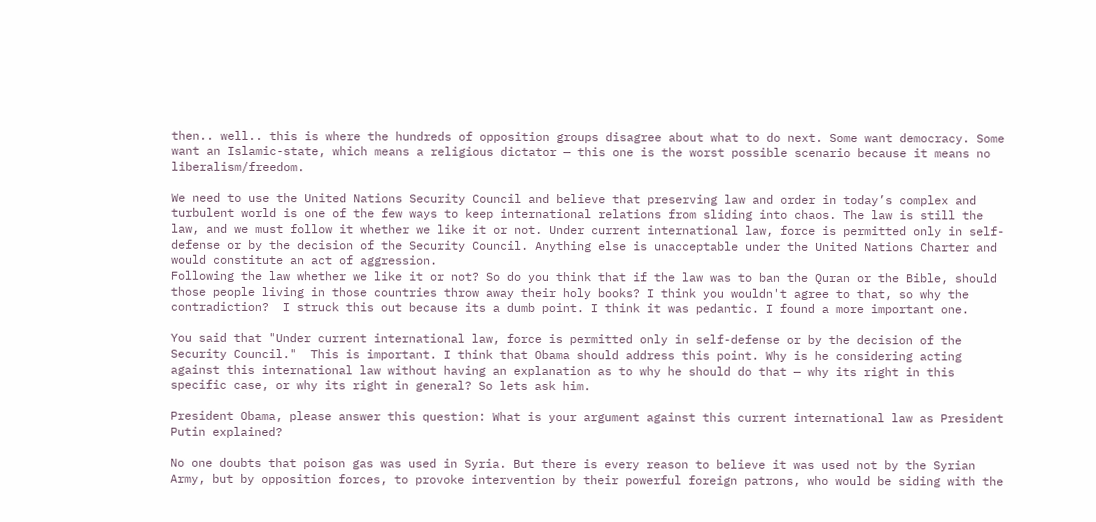then.. well.. this is where the hundreds of opposition groups disagree about what to do next. Some want democracy. Some want an Islamic-state, which means a religious dictator — this one is the worst possible scenario because it means no liberalism/freedom.

We need to use the United Nations Security Council and believe that preserving law and order in today’s complex and turbulent world is one of the few ways to keep international relations from sliding into chaos. The law is still the law, and we must follow it whether we like it or not. Under current international law, force is permitted only in self-defense or by the decision of the Security Council. Anything else is unacceptable under the United Nations Charter and would constitute an act of aggression.
Following the law whether we like it or not? So do you think that if the law was to ban the Quran or the Bible, should those people living in those countries throw away their holy books? I think you wouldn't agree to that, so why the contradiction?  I struck this out because its a dumb point. I think it was pedantic. I found a more important one.

You said that "Under current international law, force is permitted only in self-defense or by the decision of the Security Council."  This is important. I think that Obama should address this point. Why is he considering acting against this international law without having an explanation as to why he should do that — why its right in this specific case, or why its right in general? So lets ask him.

President Obama, please answer this question: What is your argument against this current international law as President Putin explained?

No one doubts that poison gas was used in Syria. But there is every reason to believe it was used not by the Syrian Army, but by opposition forces, to provoke intervention by their powerful foreign patrons, who would be siding with the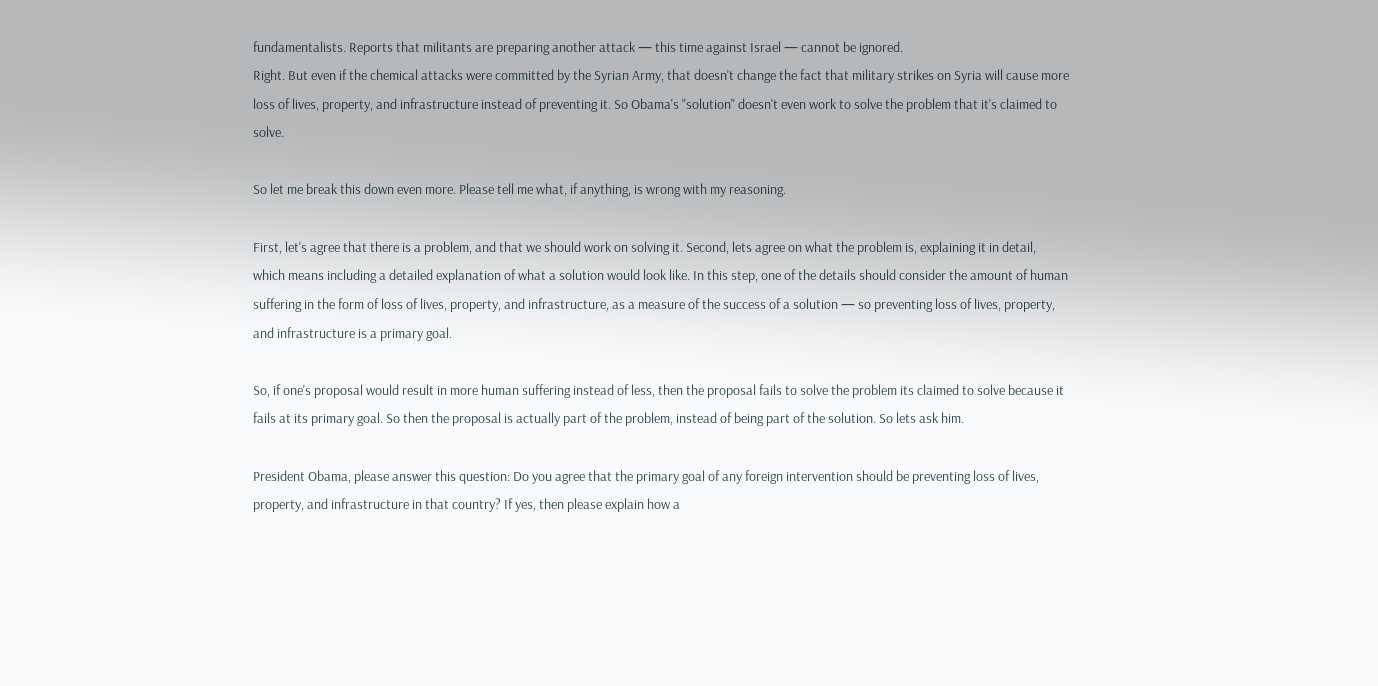fundamentalists. Reports that militants are preparing another attack — this time against Israel — cannot be ignored.
Right. But even if the chemical attacks were committed by the Syrian Army, that doesn't change the fact that military strikes on Syria will cause more loss of lives, property, and infrastructure instead of preventing it. So Obama's "solution" doesn't even work to solve the problem that it's claimed to solve.

So let me break this down even more. Please tell me what, if anything, is wrong with my reasoning.

First, let's agree that there is a problem, and that we should work on solving it. Second, lets agree on what the problem is, explaining it in detail, which means including a detailed explanation of what a solution would look like. In this step, one of the details should consider the amount of human suffering in the form of loss of lives, property, and infrastructure, as a measure of the success of a solution — so preventing loss of lives, property, and infrastructure is a primary goal.

So, if one's proposal would result in more human suffering instead of less, then the proposal fails to solve the problem its claimed to solve because it fails at its primary goal. So then the proposal is actually part of the problem, instead of being part of the solution. So lets ask him.

President Obama, please answer this question: Do you agree that the primary goal of any foreign intervention should be preventing loss of lives, property, and infrastructure in that country? If yes, then please explain how a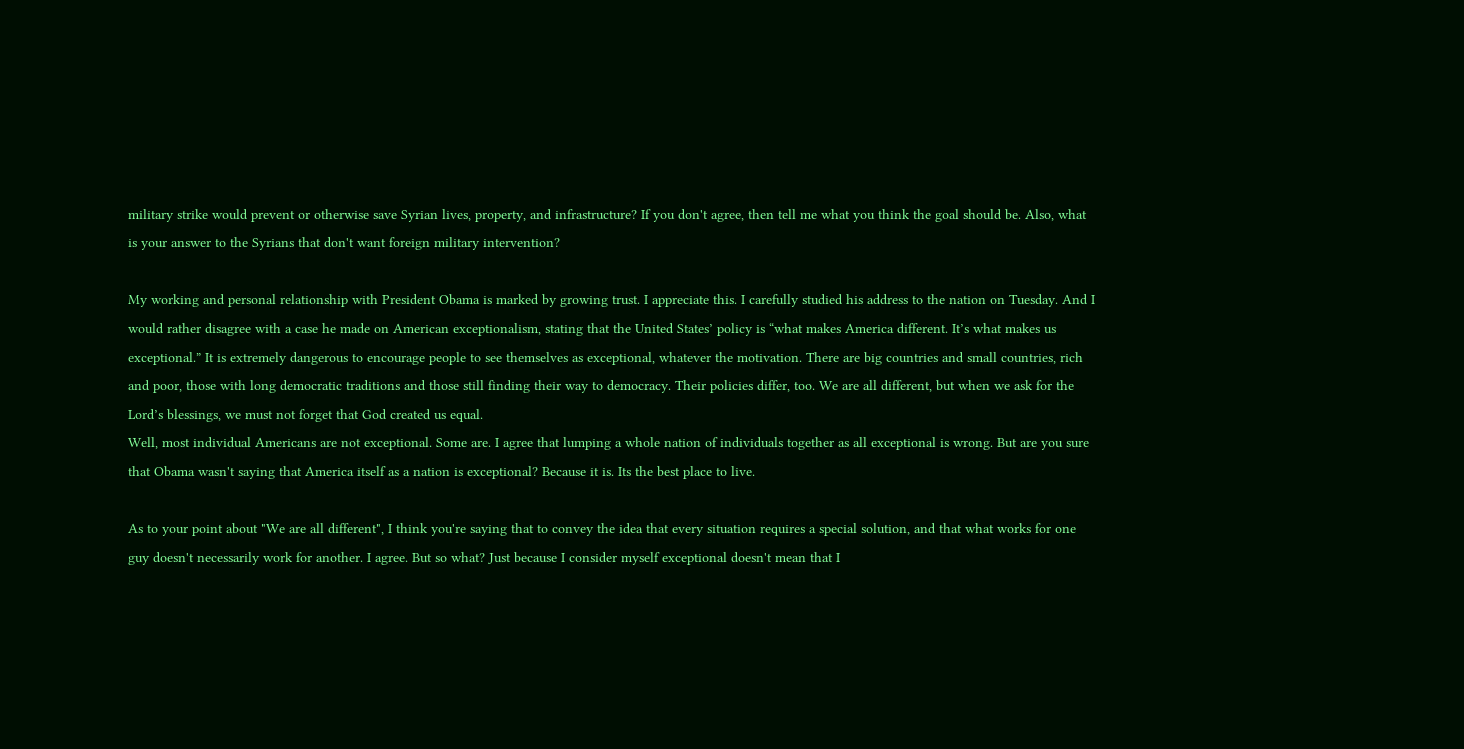military strike would prevent or otherwise save Syrian lives, property, and infrastructure? If you don't agree, then tell me what you think the goal should be. Also, what is your answer to the Syrians that don't want foreign military intervention?

My working and personal relationship with President Obama is marked by growing trust. I appreciate this. I carefully studied his address to the nation on Tuesday. And I would rather disagree with a case he made on American exceptionalism, stating that the United States’ policy is “what makes America different. It’s what makes us exceptional.” It is extremely dangerous to encourage people to see themselves as exceptional, whatever the motivation. There are big countries and small countries, rich and poor, those with long democratic traditions and those still finding their way to democracy. Their policies differ, too. We are all different, but when we ask for the Lord’s blessings, we must not forget that God created us equal.
Well, most individual Americans are not exceptional. Some are. I agree that lumping a whole nation of individuals together as all exceptional is wrong. But are you sure that Obama wasn't saying that America itself as a nation is exceptional? Because it is. Its the best place to live.

As to your point about "We are all different", I think you're saying that to convey the idea that every situation requires a special solution, and that what works for one guy doesn't necessarily work for another. I agree. But so what? Just because I consider myself exceptional doesn't mean that I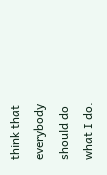think that everybody should do what I do.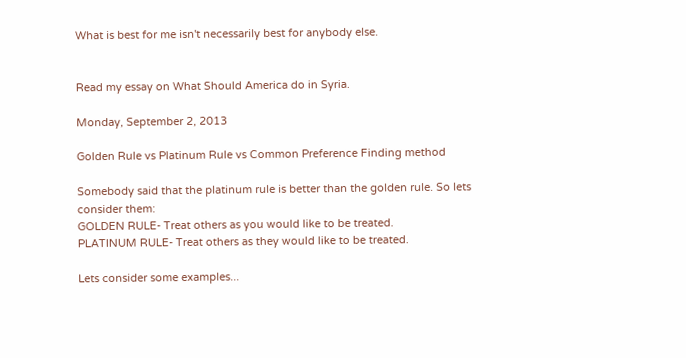What is best for me isn't necessarily best for anybody else.


Read my essay on What Should America do in Syria.

Monday, September 2, 2013

Golden Rule vs Platinum Rule vs Common Preference Finding method

Somebody said that the platinum rule is better than the golden rule. So lets consider them:
GOLDEN RULE- Treat others as you would like to be treated.
PLATINUM RULE- Treat others as they would like to be treated.

Lets consider some examples...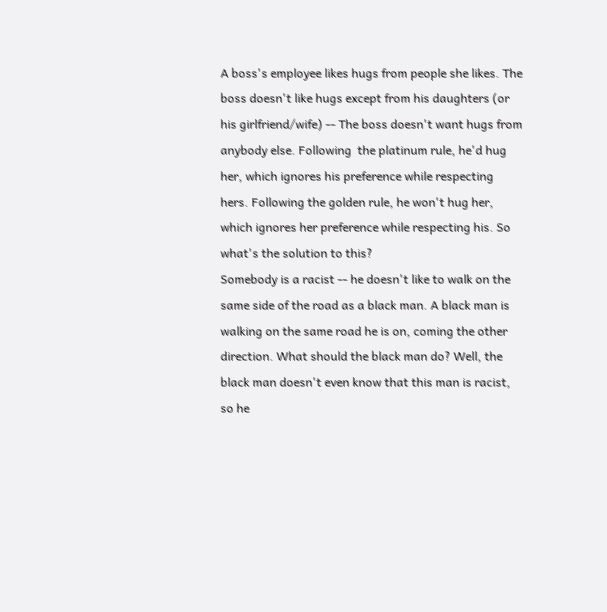A boss's employee likes hugs from people she likes. The boss doesn't like hugs except from his daughters (or his girlfriend/wife) -- The boss doesn't want hugs from anybody else. Following  the platinum rule, he'd hug her, which ignores his preference while respecting hers. Following the golden rule, he won't hug her, which ignores her preference while respecting his. So what's the solution to this?
Somebody is a racist -- he doesn't like to walk on the same side of the road as a black man. A black man is walking on the same road he is on, coming the other direction. What should the black man do? Well, the black man doesn't even know that this man is racist, so he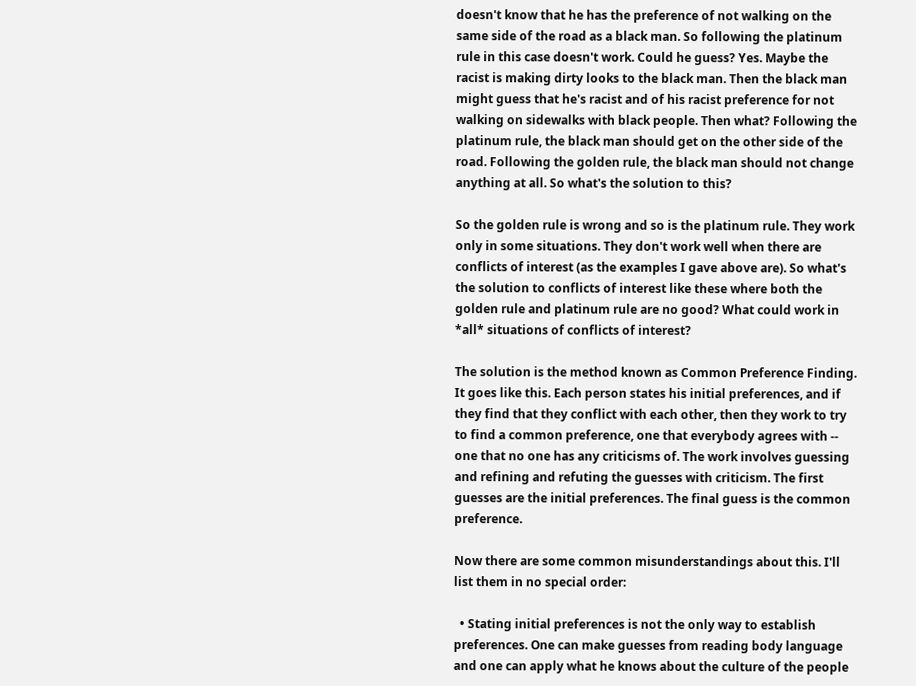doesn't know that he has the preference of not walking on the same side of the road as a black man. So following the platinum rule in this case doesn't work. Could he guess? Yes. Maybe the racist is making dirty looks to the black man. Then the black man might guess that he's racist and of his racist preference for not walking on sidewalks with black people. Then what? Following the platinum rule, the black man should get on the other side of the road. Following the golden rule, the black man should not change anything at all. So what's the solution to this?

So the golden rule is wrong and so is the platinum rule. They work only in some situations. They don't work well when there are conflicts of interest (as the examples I gave above are). So what's the solution to conflicts of interest like these where both the golden rule and platinum rule are no good? What could work in *all* situations of conflicts of interest?

The solution is the method known as Common Preference Finding. It goes like this. Each person states his initial preferences, and if they find that they conflict with each other, then they work to try to find a common preference, one that everybody agrees with -- one that no one has any criticisms of. The work involves guessing and refining and refuting the guesses with criticism. The first guesses are the initial preferences. The final guess is the common preference.

Now there are some common misunderstandings about this. I'll list them in no special order:

  • Stating initial preferences is not the only way to establish preferences. One can make guesses from reading body language and one can apply what he knows about the culture of the people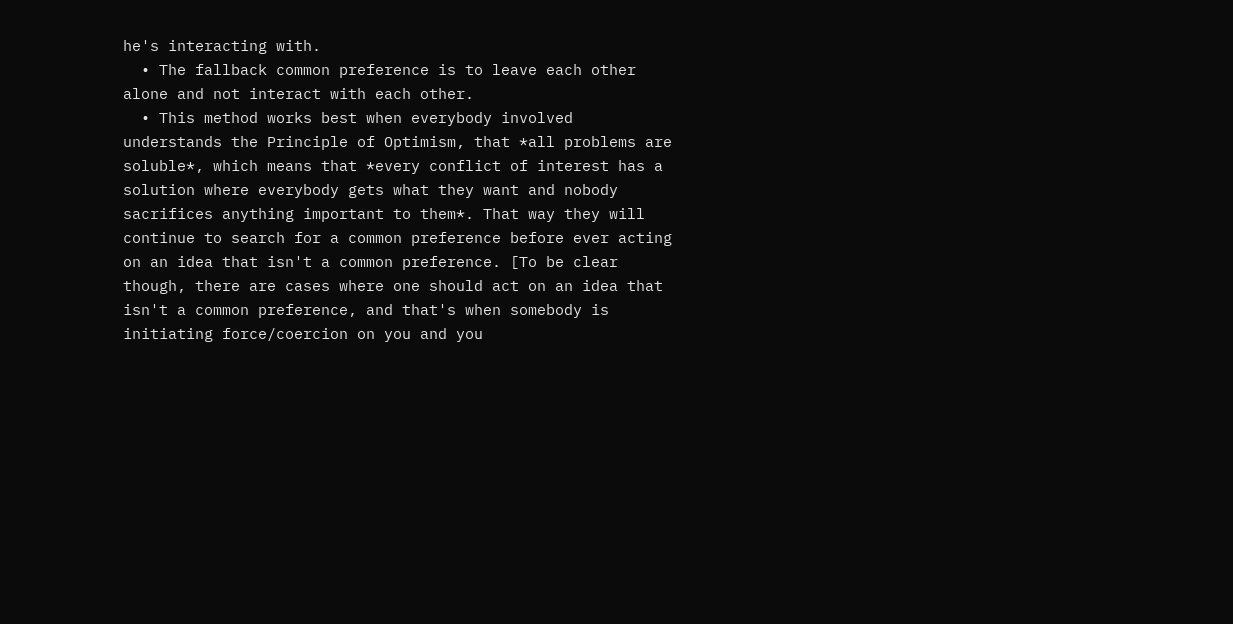he's interacting with.
  • The fallback common preference is to leave each other alone and not interact with each other.
  • This method works best when everybody involved understands the Principle of Optimism, that *all problems are soluble*, which means that *every conflict of interest has a solution where everybody gets what they want and nobody sacrifices anything important to them*. That way they will continue to search for a common preference before ever acting on an idea that isn't a common preference. [To be clear though, there are cases where one should act on an idea that isn't a common preference, and that's when somebody is initiating force/coercion on you and you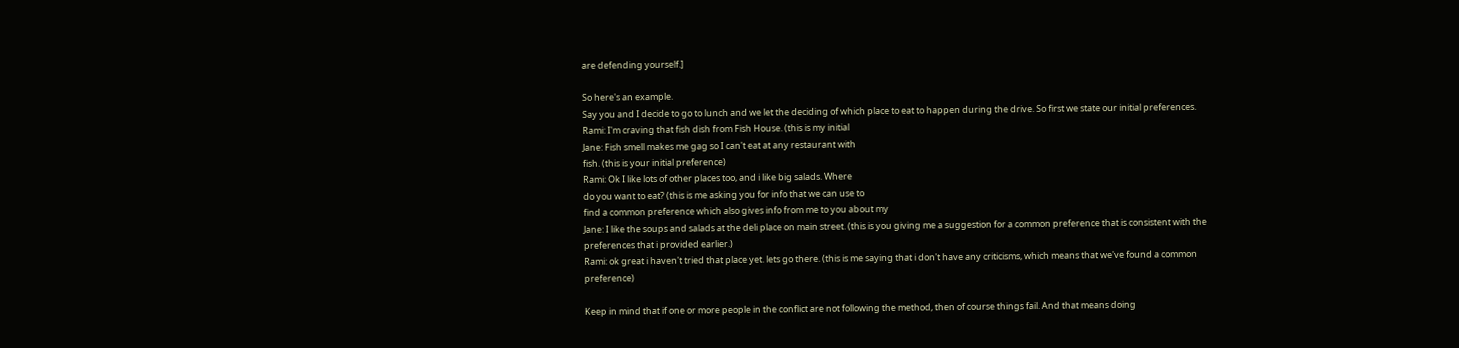are defending yourself.]

So here's an example.
Say you and I decide to go to lunch and we let the deciding of which place to eat to happen during the drive. So first we state our initial preferences.
Rami: I'm craving that fish dish from Fish House. (this is my initial
Jane: Fish smell makes me gag so I can't eat at any restaurant with
fish. (this is your initial preference)
Rami: Ok I like lots of other places too, and i like big salads. Where
do you want to eat? (this is me asking you for info that we can use to
find a common preference which also gives info from me to you about my
Jane: I like the soups and salads at the deli place on main street. (this is you giving me a suggestion for a common preference that is consistent with the preferences that i provided earlier.)
Rami: ok great i haven't tried that place yet. lets go there. (this is me saying that i don't have any criticisms, which means that we've found a common preference)

Keep in mind that if one or more people in the conflict are not following the method, then of course things fail. And that means doing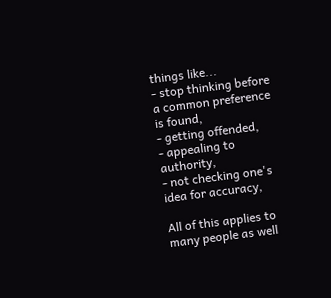things like...
- stop thinking before a common preference is found,
- getting offended,
- appealing to authority,
- not checking one's idea for accuracy,

All of this applies to many people as well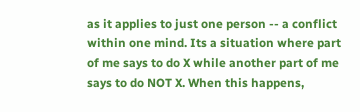as it applies to just one person -- a conflict within one mind. Its a situation where part of me says to do X while another part of me says to do NOT X. When this happens,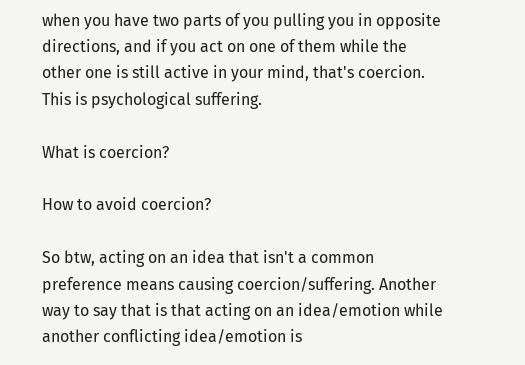when you have two parts of you pulling you in opposite directions, and if you act on one of them while the other one is still active in your mind, that's coercion. This is psychological suffering.

What is coercion?

How to avoid coercion?

So btw, acting on an idea that isn't a common preference means causing coercion/suffering. Another way to say that is that acting on an idea/emotion while another conflicting idea/emotion is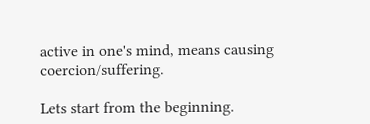active in one's mind, means causing coercion/suffering.

Lets start from the beginning.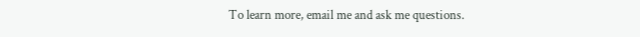To learn more, email me and ask me questions.